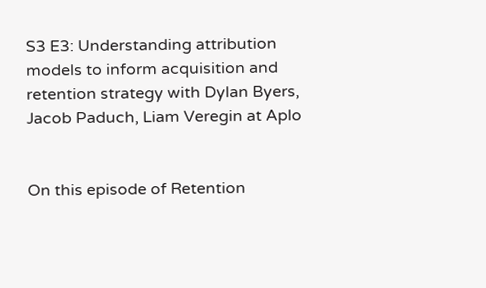S3 E3: Understanding attribution models to inform acquisition and retention strategy with Dylan Byers, Jacob Paduch, Liam Veregin at Aplo


On this episode of Retention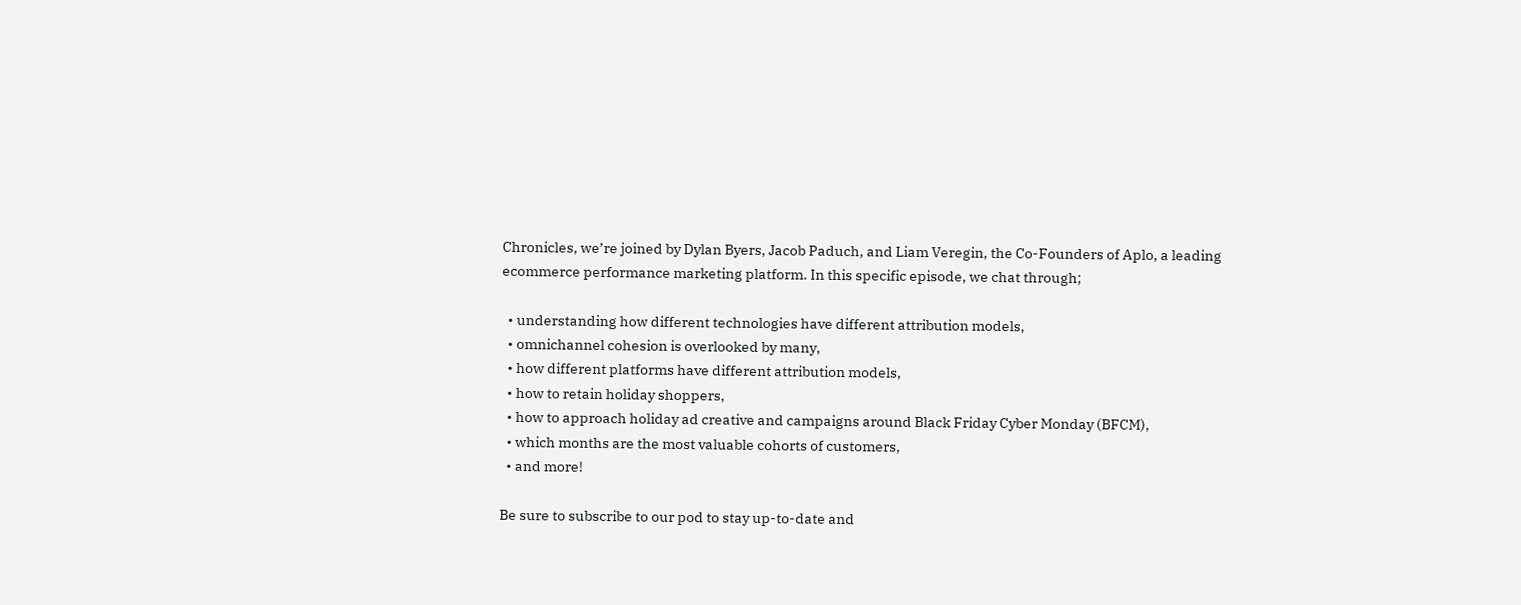Chronicles, we’re joined by Dylan Byers, Jacob Paduch, and Liam Veregin, the Co-Founders of Aplo, a leading ecommerce performance marketing platform. In this specific episode, we chat through;

  • understanding how different technologies have different attribution models,
  • omnichannel cohesion is overlooked by many,
  • how different platforms have different attribution models,
  • how to retain holiday shoppers,
  • how to approach holiday ad creative and campaigns around Black Friday Cyber Monday (BFCM),
  • which months are the most valuable cohorts of customers,
  • and more!

Be sure to subscribe to our pod to stay up-to-date and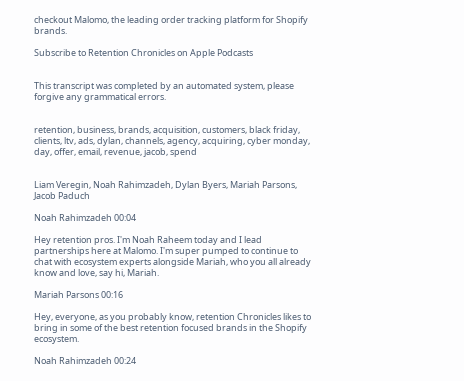checkout Malomo, the leading order tracking platform for Shopify brands.

Subscribe to Retention Chronicles on Apple Podcasts


This transcript was completed by an automated system, please forgive any grammatical errors.


retention, business, brands, acquisition, customers, black friday, clients, ltv, ads, dylan, channels, agency, acquiring, cyber monday, day, offer, email, revenue, jacob, spend


Liam Veregin, Noah Rahimzadeh, Dylan Byers, Mariah Parsons, Jacob Paduch

Noah Rahimzadeh 00:04

Hey retention pros. I'm Noah Raheem today and I lead partnerships here at Malomo. I'm super pumped to continue to chat with ecosystem experts alongside Mariah, who you all already know and love, say hi, Mariah.

Mariah Parsons 00:16

Hey, everyone, as you probably know, retention Chronicles likes to bring in some of the best retention focused brands in the Shopify ecosystem.

Noah Rahimzadeh 00:24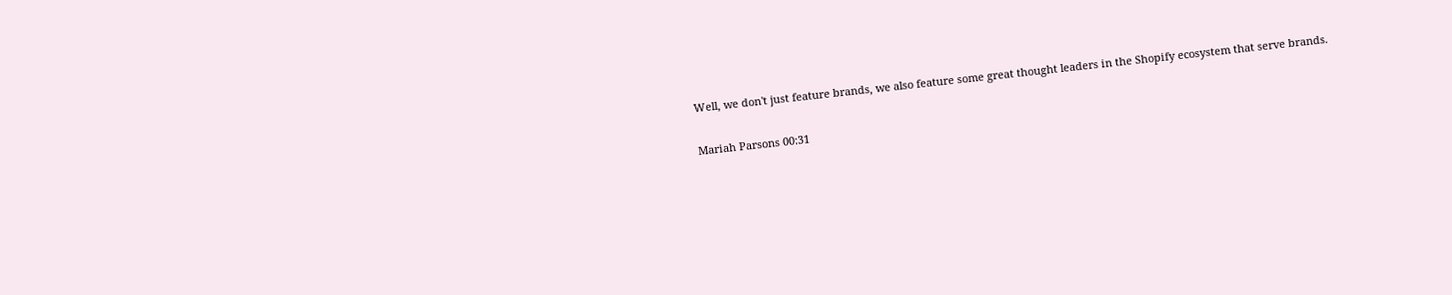Well, we don't just feature brands, we also feature some great thought leaders in the Shopify ecosystem that serve brands.

Mariah Parsons 00:31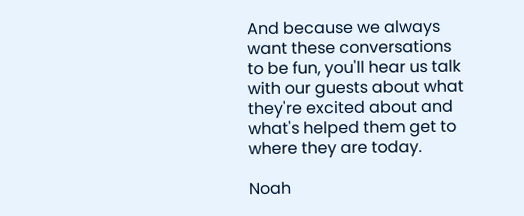And because we always want these conversations to be fun, you'll hear us talk with our guests about what they're excited about and what's helped them get to where they are today.

Noah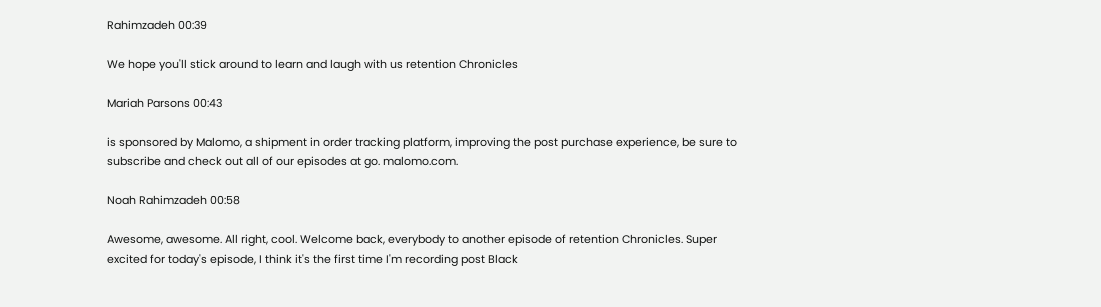Rahimzadeh 00:39

We hope you'll stick around to learn and laugh with us retention Chronicles

Mariah Parsons 00:43

is sponsored by Malomo, a shipment in order tracking platform, improving the post purchase experience, be sure to subscribe and check out all of our episodes at go. malomo.com.

Noah Rahimzadeh 00:58

Awesome, awesome. All right, cool. Welcome back, everybody to another episode of retention Chronicles. Super excited for today's episode, I think it's the first time I'm recording post Black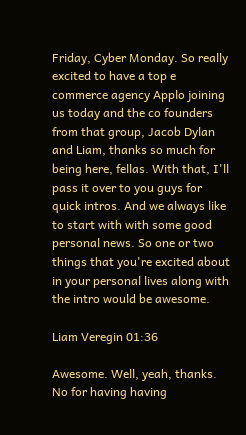Friday, Cyber Monday. So really excited to have a top e commerce agency Applo joining us today and the co founders from that group, Jacob Dylan and Liam, thanks so much for being here, fellas. With that, I'll pass it over to you guys for quick intros. And we always like to start with with some good personal news. So one or two things that you're excited about in your personal lives along with the intro would be awesome.

Liam Veregin 01:36

Awesome. Well, yeah, thanks. No for having having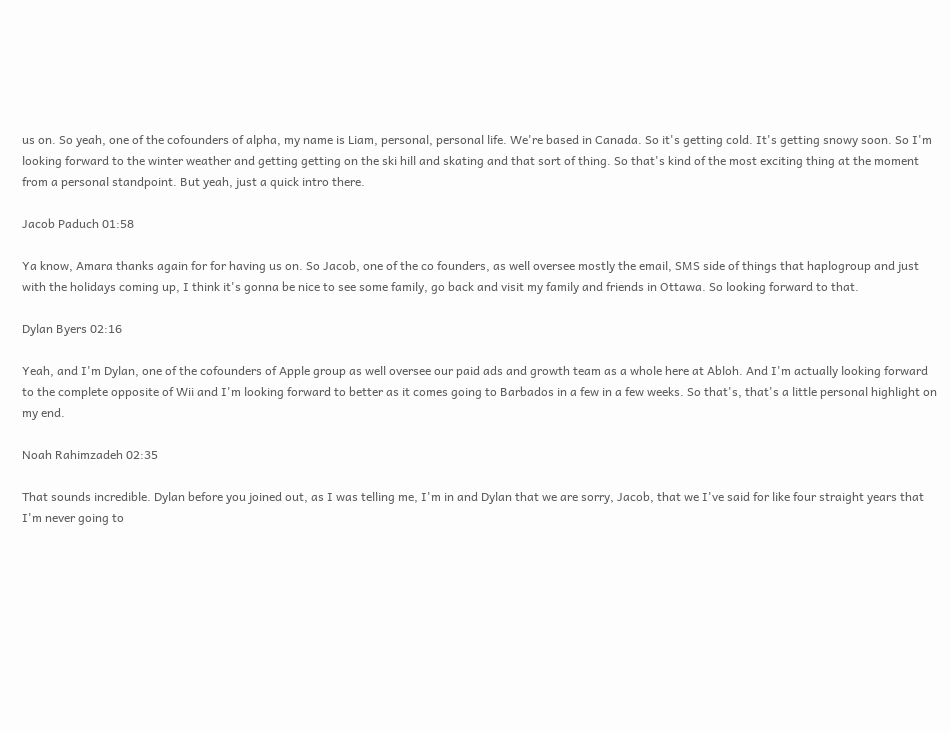us on. So yeah, one of the cofounders of alpha, my name is Liam, personal, personal life. We're based in Canada. So it's getting cold. It's getting snowy soon. So I'm looking forward to the winter weather and getting getting on the ski hill and skating and that sort of thing. So that's kind of the most exciting thing at the moment from a personal standpoint. But yeah, just a quick intro there.

Jacob Paduch 01:58

Ya know, Amara thanks again for for having us on. So Jacob, one of the co founders, as well oversee mostly the email, SMS side of things that haplogroup and just with the holidays coming up, I think it's gonna be nice to see some family, go back and visit my family and friends in Ottawa. So looking forward to that.

Dylan Byers 02:16

Yeah, and I'm Dylan, one of the cofounders of Apple group as well oversee our paid ads and growth team as a whole here at Abloh. And I'm actually looking forward to the complete opposite of Wii and I'm looking forward to better as it comes going to Barbados in a few in a few weeks. So that's, that's a little personal highlight on my end.

Noah Rahimzadeh 02:35

That sounds incredible. Dylan before you joined out, as I was telling me, I'm in and Dylan that we are sorry, Jacob, that we I've said for like four straight years that I'm never going to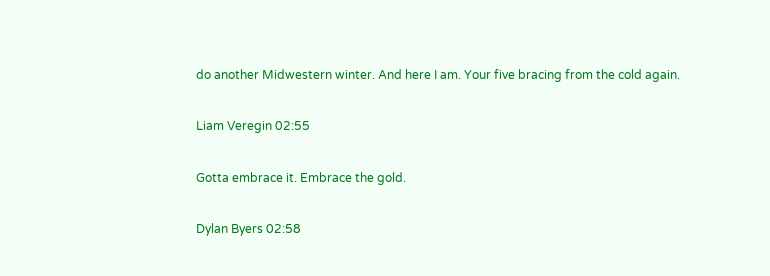do another Midwestern winter. And here I am. Your five bracing from the cold again.

Liam Veregin 02:55

Gotta embrace it. Embrace the gold.

Dylan Byers 02:58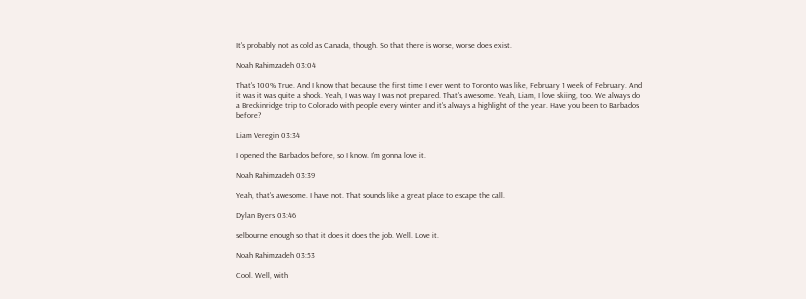It's probably not as cold as Canada, though. So that there is worse, worse does exist.

Noah Rahimzadeh 03:04

That's 100% True. And I know that because the first time I ever went to Toronto was like, February 1 week of February. And it was it was quite a shock. Yeah, I was way I was not prepared. That's awesome. Yeah, Liam, I love skiing, too. We always do a Breckinridge trip to Colorado with people every winter and it's always a highlight of the year. Have you been to Barbados before?

Liam Veregin 03:34

I opened the Barbados before, so I know. I'm gonna love it.

Noah Rahimzadeh 03:39

Yeah, that's awesome. I have not. That sounds like a great place to escape the call.

Dylan Byers 03:46

selbourne enough so that it does it does the job. Well. Love it.

Noah Rahimzadeh 03:53

Cool. Well, with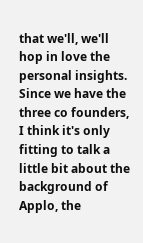that we'll, we'll hop in love the personal insights. Since we have the three co founders, I think it's only fitting to talk a little bit about the background of Applo, the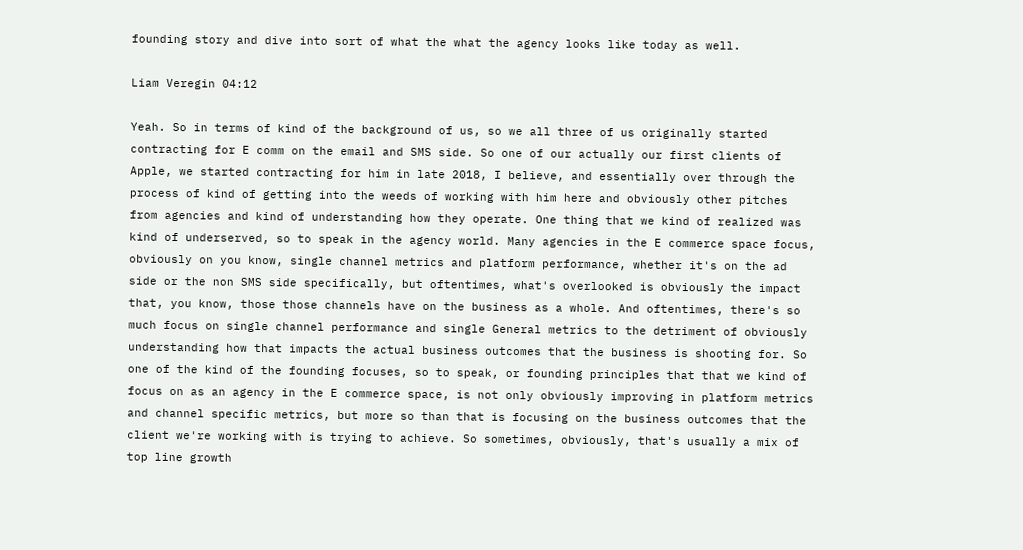founding story and dive into sort of what the what the agency looks like today as well.

Liam Veregin 04:12

Yeah. So in terms of kind of the background of us, so we all three of us originally started contracting for E comm on the email and SMS side. So one of our actually our first clients of Apple, we started contracting for him in late 2018, I believe, and essentially over through the process of kind of getting into the weeds of working with him here and obviously other pitches from agencies and kind of understanding how they operate. One thing that we kind of realized was kind of underserved, so to speak in the agency world. Many agencies in the E commerce space focus, obviously on you know, single channel metrics and platform performance, whether it's on the ad side or the non SMS side specifically, but oftentimes, what's overlooked is obviously the impact that, you know, those those channels have on the business as a whole. And oftentimes, there's so much focus on single channel performance and single General metrics to the detriment of obviously understanding how that impacts the actual business outcomes that the business is shooting for. So one of the kind of the founding focuses, so to speak, or founding principles that that we kind of focus on as an agency in the E commerce space, is not only obviously improving in platform metrics and channel specific metrics, but more so than that is focusing on the business outcomes that the client we're working with is trying to achieve. So sometimes, obviously, that's usually a mix of top line growth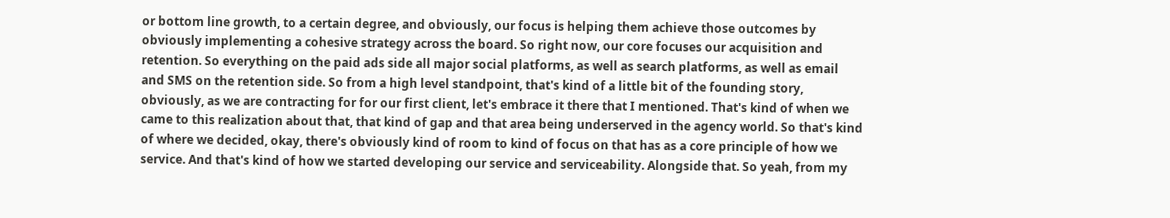or bottom line growth, to a certain degree, and obviously, our focus is helping them achieve those outcomes by obviously implementing a cohesive strategy across the board. So right now, our core focuses our acquisition and retention. So everything on the paid ads side all major social platforms, as well as search platforms, as well as email and SMS on the retention side. So from a high level standpoint, that's kind of a little bit of the founding story, obviously, as we are contracting for for our first client, let's embrace it there that I mentioned. That's kind of when we came to this realization about that, that kind of gap and that area being underserved in the agency world. So that's kind of where we decided, okay, there's obviously kind of room to kind of focus on that has as a core principle of how we service. And that's kind of how we started developing our service and serviceability. Alongside that. So yeah, from my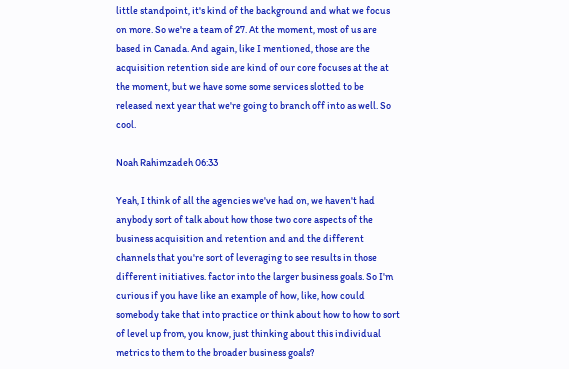little standpoint, it's kind of the background and what we focus on more. So we're a team of 27. At the moment, most of us are based in Canada. And again, like I mentioned, those are the acquisition retention side are kind of our core focuses at the at the moment, but we have some some services slotted to be released next year that we're going to branch off into as well. So cool.

Noah Rahimzadeh 06:33

Yeah, I think of all the agencies we've had on, we haven't had anybody sort of talk about how those two core aspects of the business acquisition and retention and and the different channels that you're sort of leveraging to see results in those different initiatives. factor into the larger business goals. So I'm curious if you have like an example of how, like, how could somebody take that into practice or think about how to how to sort of level up from, you know, just thinking about this individual metrics to them to the broader business goals?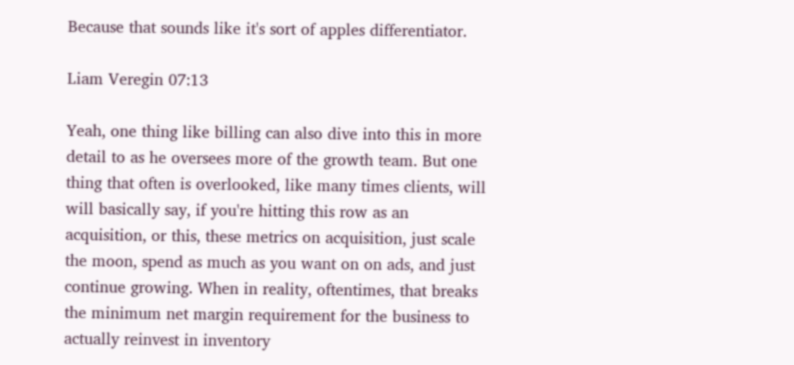Because that sounds like it's sort of apples differentiator.

Liam Veregin 07:13

Yeah, one thing like billing can also dive into this in more detail to as he oversees more of the growth team. But one thing that often is overlooked, like many times clients, will will basically say, if you're hitting this row as an acquisition, or this, these metrics on acquisition, just scale the moon, spend as much as you want on on ads, and just continue growing. When in reality, oftentimes, that breaks the minimum net margin requirement for the business to actually reinvest in inventory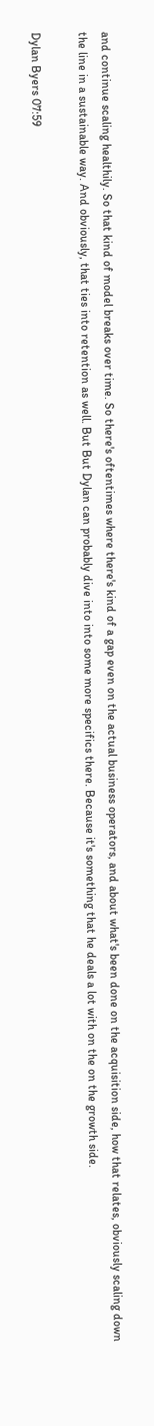and continue scaling healthily. So that kind of model breaks over time. So there's oftentimes where there's kind of a gap even on the actual business operators, and about what's been done on the acquisition side, how that relates, obviously scaling down the line in a sustainable way. And obviously, that ties into retention as well. But But Dylan can probably dive into into some more specifics there. Because it's something that he deals a lot with on the on the growth side.

Dylan Byers 07:59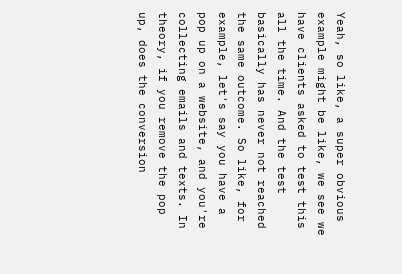Yeah, so like, a super obvious example might be like, we see we have clients asked to test this all the time. And the test basically has never not reached the same outcome. So like, for example, let's say you have a pop up on a website, and you're collecting emails and texts. In theory, if you remove the pop up, does the conversion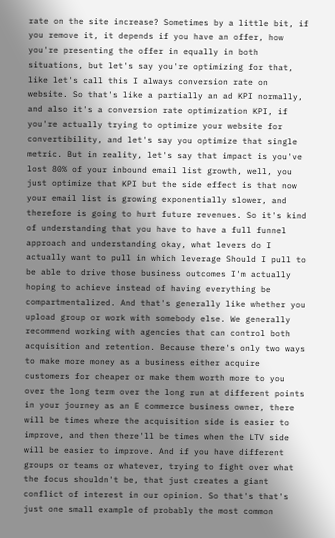rate on the site increase? Sometimes by a little bit, if you remove it, it depends if you have an offer, how you're presenting the offer in equally in both situations, but let's say you're optimizing for that, like let's call this I always conversion rate on website. So that's like a partially an ad KPI normally, and also it's a conversion rate optimization KPI, if you're actually trying to optimize your website for convertibility, and let's say you optimize that single metric. But in reality, let's say that impact is you've lost 80% of your inbound email list growth, well, you just optimize that KPI but the side effect is that now your email list is growing exponentially slower, and therefore is going to hurt future revenues. So it's kind of understanding that you have to have a full funnel approach and understanding okay, what levers do I actually want to pull in which leverage Should I pull to be able to drive those business outcomes I'm actually hoping to achieve instead of having everything be compartmentalized. And that's generally like whether you upload group or work with somebody else. We generally recommend working with agencies that can control both acquisition and retention. Because there's only two ways to make more money as a business either acquire customers for cheaper or make them worth more to you over the long term over the long run at different points in your journey as an E commerce business owner, there will be times where the acquisition side is easier to improve, and then there'll be times when the LTV side will be easier to improve. And if you have different groups or teams or whatever, trying to fight over what the focus shouldn't be, that just creates a giant conflict of interest in our opinion. So that's that's just one small example of probably the most common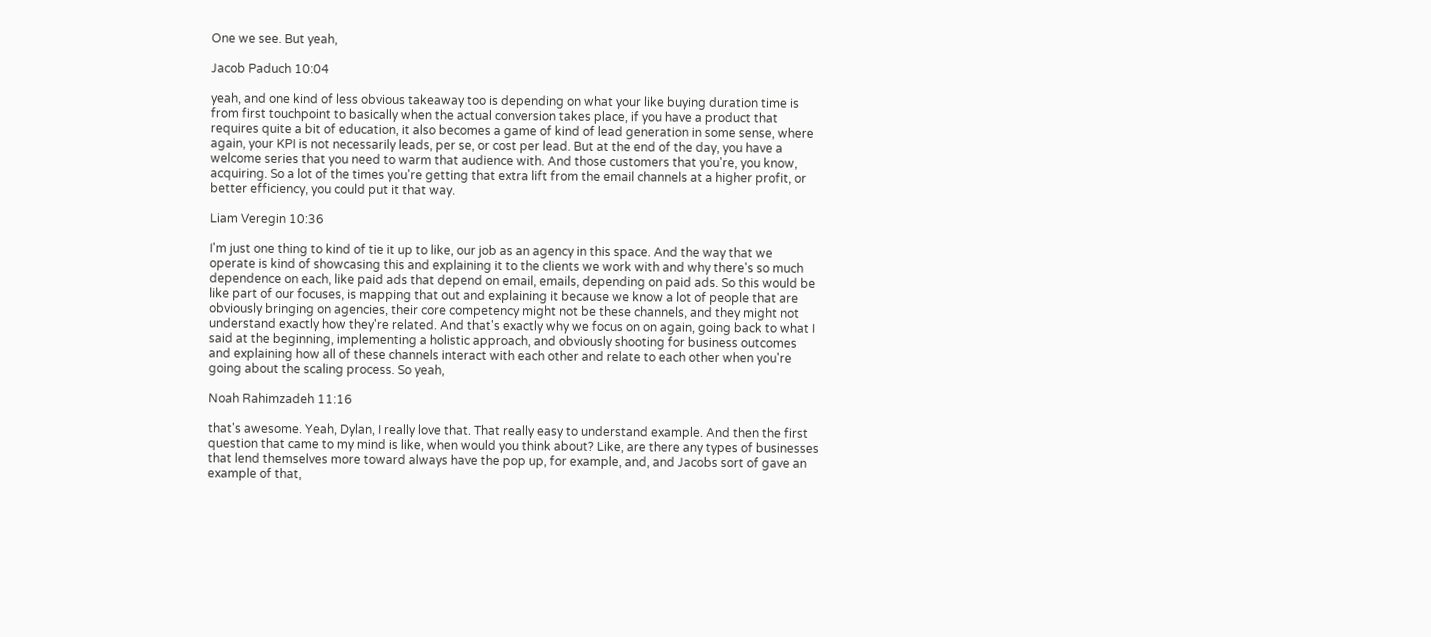One we see. But yeah,

Jacob Paduch 10:04

yeah, and one kind of less obvious takeaway too is depending on what your like buying duration time is from first touchpoint to basically when the actual conversion takes place, if you have a product that requires quite a bit of education, it also becomes a game of kind of lead generation in some sense, where again, your KPI is not necessarily leads, per se, or cost per lead. But at the end of the day, you have a welcome series that you need to warm that audience with. And those customers that you're, you know, acquiring. So a lot of the times you're getting that extra lift from the email channels at a higher profit, or better efficiency, you could put it that way.

Liam Veregin 10:36

I'm just one thing to kind of tie it up to like, our job as an agency in this space. And the way that we operate is kind of showcasing this and explaining it to the clients we work with and why there's so much dependence on each, like paid ads that depend on email, emails, depending on paid ads. So this would be like part of our focuses, is mapping that out and explaining it because we know a lot of people that are obviously bringing on agencies, their core competency might not be these channels, and they might not understand exactly how they're related. And that's exactly why we focus on on again, going back to what I said at the beginning, implementing a holistic approach, and obviously shooting for business outcomes and explaining how all of these channels interact with each other and relate to each other when you're going about the scaling process. So yeah,

Noah Rahimzadeh 11:16

that's awesome. Yeah, Dylan, I really love that. That really easy to understand example. And then the first question that came to my mind is like, when would you think about? Like, are there any types of businesses that lend themselves more toward always have the pop up, for example, and, and Jacobs sort of gave an example of that,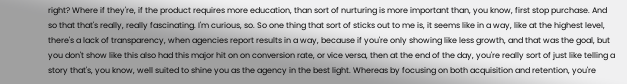right? Where if they're, if the product requires more education, than sort of nurturing is more important than, you know, first stop purchase. And so that that's really, really fascinating. I'm curious, so. So one thing that sort of sticks out to me is, it seems like in a way, like at the highest level, there's a lack of transparency, when agencies report results in a way, because if you're only showing like less growth, and that was the goal, but you don't show like this also had this major hit on on conversion rate, or vice versa, then at the end of the day, you're really sort of just like telling a story that's, you know, well suited to shine you as the agency in the best light. Whereas by focusing on both acquisition and retention, you're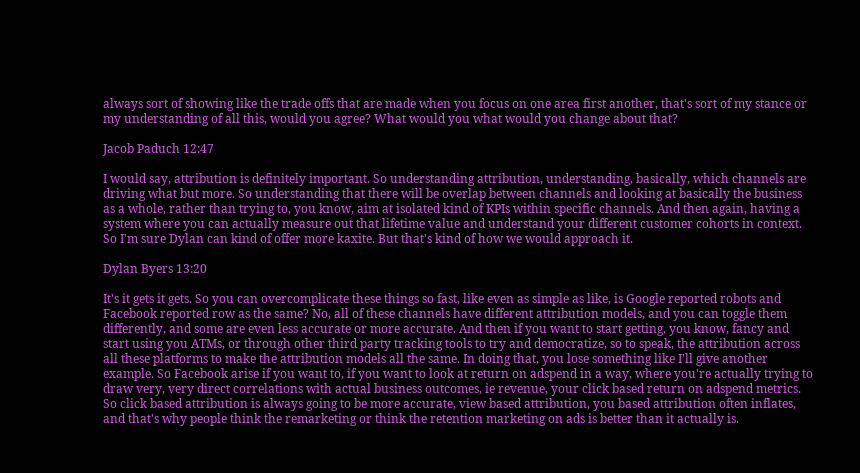always sort of showing like the trade offs that are made when you focus on one area first another, that's sort of my stance or my understanding of all this, would you agree? What would you what would you change about that?

Jacob Paduch 12:47

I would say, attribution is definitely important. So understanding attribution, understanding, basically, which channels are driving what but more. So understanding that there will be overlap between channels and looking at basically the business as a whole, rather than trying to, you know, aim at isolated kind of KPIs within specific channels. And then again, having a system where you can actually measure out that lifetime value and understand your different customer cohorts in context. So I'm sure Dylan can kind of offer more kaxite. But that's kind of how we would approach it.

Dylan Byers 13:20

It's it gets it gets. So you can overcomplicate these things so fast, like even as simple as like, is Google reported robots and Facebook reported row as the same? No, all of these channels have different attribution models, and you can toggle them differently, and some are even less accurate or more accurate. And then if you want to start getting, you know, fancy and start using you ATMs, or through other third party tracking tools to try and democratize, so to speak, the attribution across all these platforms to make the attribution models all the same. In doing that, you lose something like I'll give another example. So Facebook arise if you want to, if you want to look at return on adspend in a way, where you're actually trying to draw very, very direct correlations with actual business outcomes, ie revenue, your click based return on adspend metrics. So click based attribution is always going to be more accurate, view based attribution, you based attribution often inflates, and that's why people think the remarketing or think the retention marketing on ads is better than it actually is.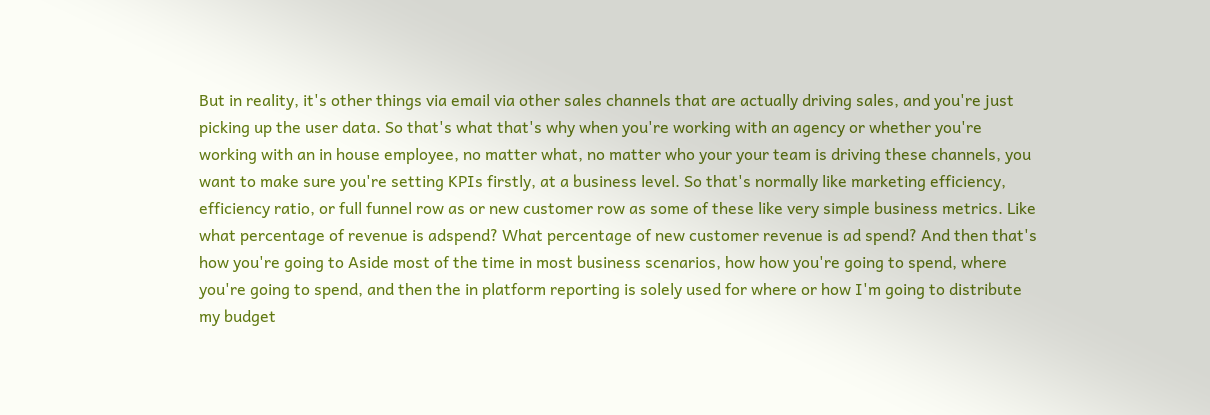But in reality, it's other things via email via other sales channels that are actually driving sales, and you're just picking up the user data. So that's what that's why when you're working with an agency or whether you're working with an in house employee, no matter what, no matter who your your team is driving these channels, you want to make sure you're setting KPIs firstly, at a business level. So that's normally like marketing efficiency, efficiency ratio, or full funnel row as or new customer row as some of these like very simple business metrics. Like what percentage of revenue is adspend? What percentage of new customer revenue is ad spend? And then that's how you're going to Aside most of the time in most business scenarios, how how you're going to spend, where you're going to spend, and then the in platform reporting is solely used for where or how I'm going to distribute my budget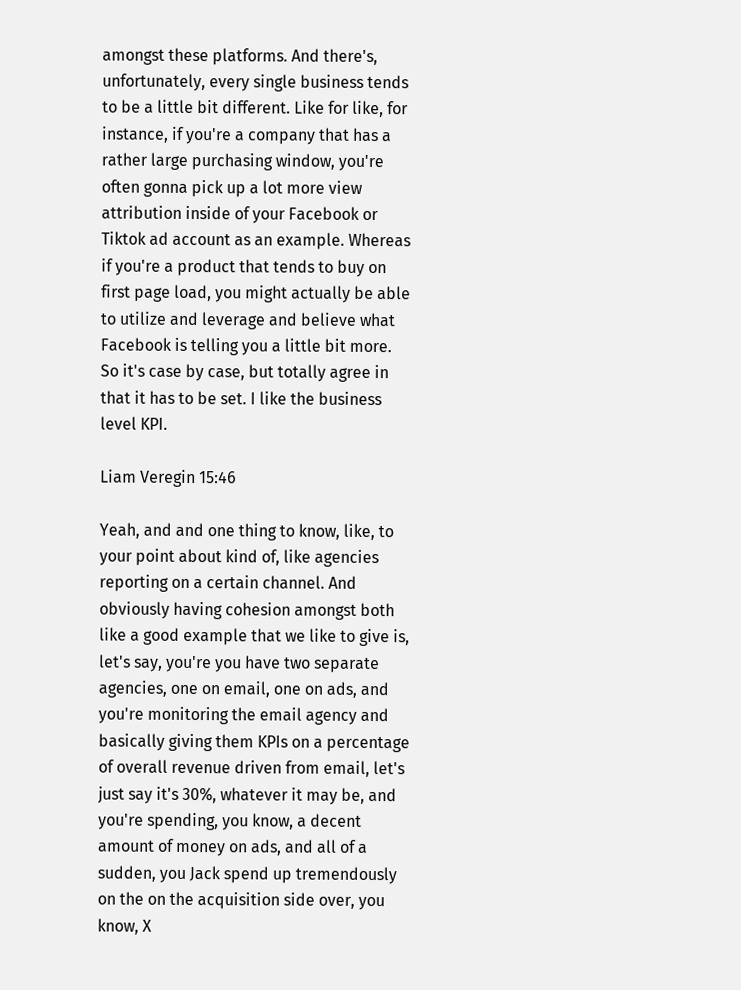amongst these platforms. And there's, unfortunately, every single business tends to be a little bit different. Like for like, for instance, if you're a company that has a rather large purchasing window, you're often gonna pick up a lot more view attribution inside of your Facebook or Tiktok ad account as an example. Whereas if you're a product that tends to buy on first page load, you might actually be able to utilize and leverage and believe what Facebook is telling you a little bit more. So it's case by case, but totally agree in that it has to be set. I like the business level KPI.

Liam Veregin 15:46

Yeah, and and one thing to know, like, to your point about kind of, like agencies reporting on a certain channel. And obviously having cohesion amongst both like a good example that we like to give is, let's say, you're you have two separate agencies, one on email, one on ads, and you're monitoring the email agency and basically giving them KPIs on a percentage of overall revenue driven from email, let's just say it's 30%, whatever it may be, and you're spending, you know, a decent amount of money on ads, and all of a sudden, you Jack spend up tremendously on the on the acquisition side over, you know, X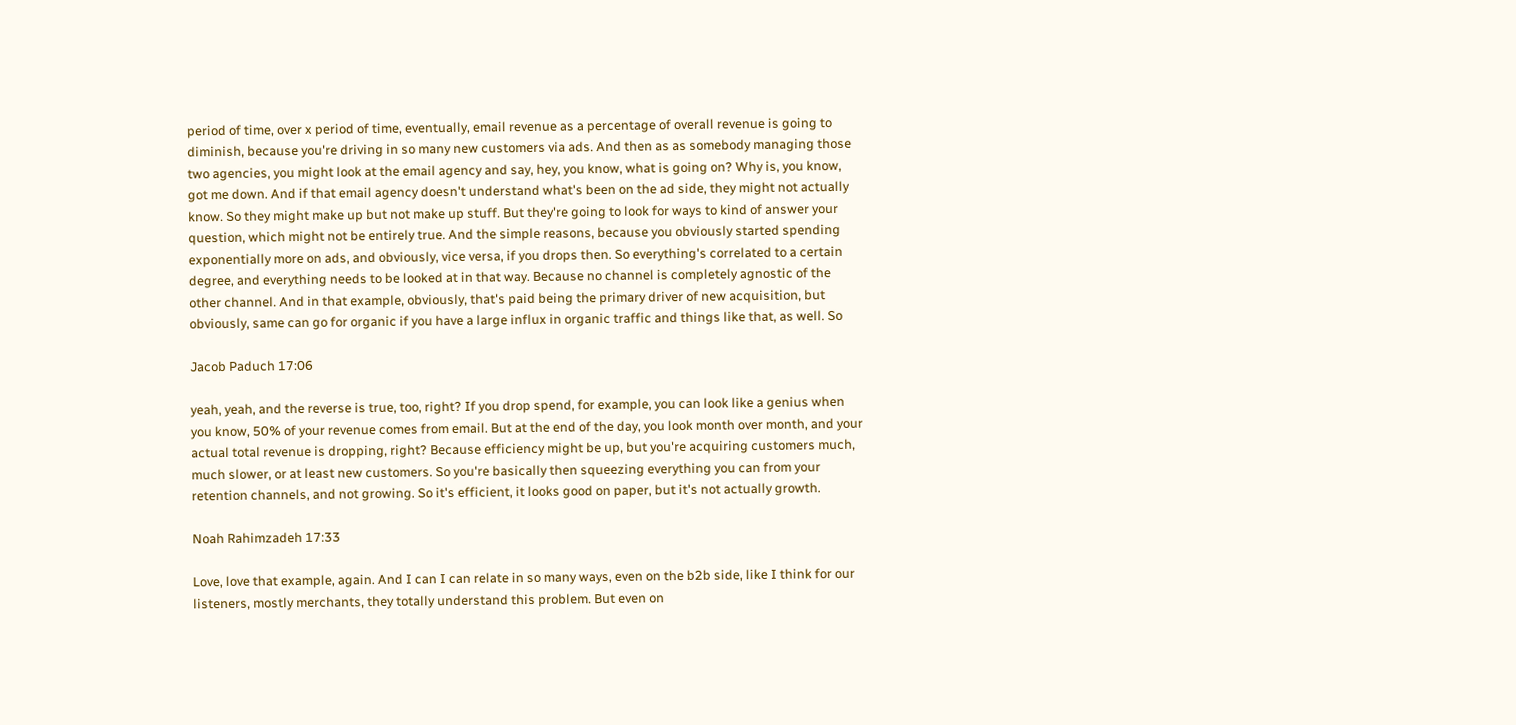period of time, over x period of time, eventually, email revenue as a percentage of overall revenue is going to diminish, because you're driving in so many new customers via ads. And then as as somebody managing those two agencies, you might look at the email agency and say, hey, you know, what is going on? Why is, you know, got me down. And if that email agency doesn't understand what's been on the ad side, they might not actually know. So they might make up but not make up stuff. But they're going to look for ways to kind of answer your question, which might not be entirely true. And the simple reasons, because you obviously started spending exponentially more on ads, and obviously, vice versa, if you drops then. So everything's correlated to a certain degree, and everything needs to be looked at in that way. Because no channel is completely agnostic of the other channel. And in that example, obviously, that's paid being the primary driver of new acquisition, but obviously, same can go for organic if you have a large influx in organic traffic and things like that, as well. So

Jacob Paduch 17:06

yeah, yeah, and the reverse is true, too, right? If you drop spend, for example, you can look like a genius when you know, 50% of your revenue comes from email. But at the end of the day, you look month over month, and your actual total revenue is dropping, right? Because efficiency might be up, but you're acquiring customers much, much slower, or at least new customers. So you're basically then squeezing everything you can from your retention channels, and not growing. So it's efficient, it looks good on paper, but it's not actually growth.

Noah Rahimzadeh 17:33

Love, love that example, again. And I can I can relate in so many ways, even on the b2b side, like I think for our listeners, mostly merchants, they totally understand this problem. But even on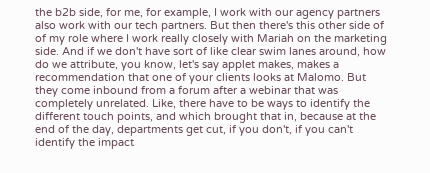the b2b side, for me, for example, I work with our agency partners also work with our tech partners. But then there's this other side of of my role where I work really closely with Mariah on the marketing side. And if we don't have sort of like clear swim lanes around, how do we attribute, you know, let's say applet makes, makes a recommendation that one of your clients looks at Malomo. But they come inbound from a forum after a webinar that was completely unrelated. Like, there have to be ways to identify the different touch points, and which brought that in, because at the end of the day, departments get cut, if you don't, if you can't identify the impact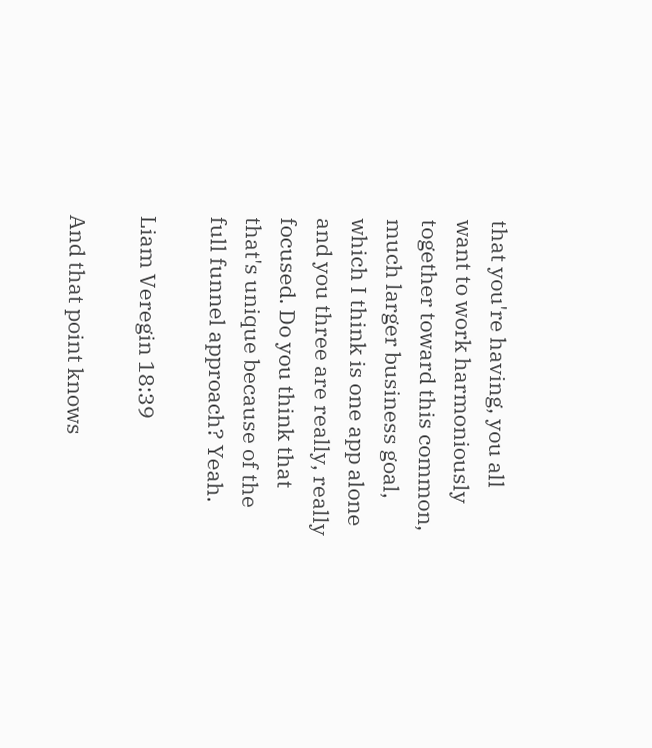that you're having, you all want to work harmoniously together toward this common, much larger business goal, which I think is one app alone and you three are really, really focused. Do you think that that's unique because of the full funnel approach? Yeah.

Liam Veregin 18:39

And that point knows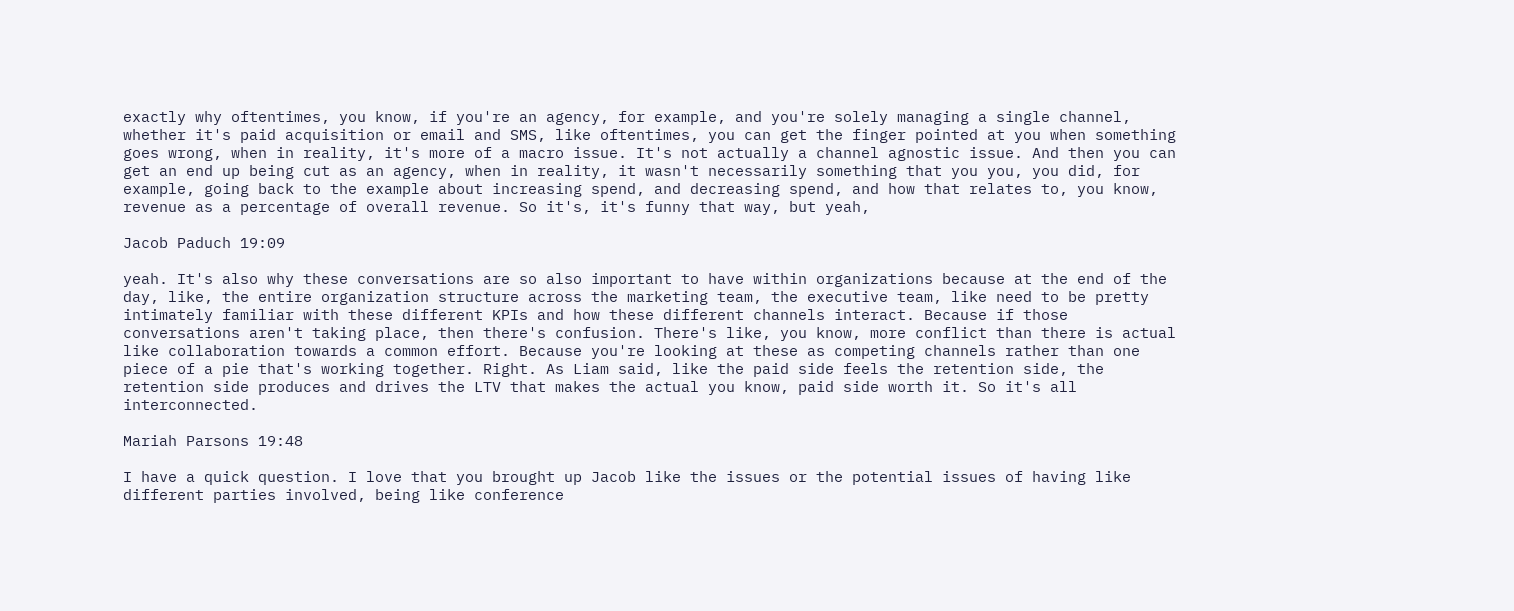exactly why oftentimes, you know, if you're an agency, for example, and you're solely managing a single channel, whether it's paid acquisition or email and SMS, like oftentimes, you can get the finger pointed at you when something goes wrong, when in reality, it's more of a macro issue. It's not actually a channel agnostic issue. And then you can get an end up being cut as an agency, when in reality, it wasn't necessarily something that you you, you did, for example, going back to the example about increasing spend, and decreasing spend, and how that relates to, you know, revenue as a percentage of overall revenue. So it's, it's funny that way, but yeah,

Jacob Paduch 19:09

yeah. It's also why these conversations are so also important to have within organizations because at the end of the day, like, the entire organization structure across the marketing team, the executive team, like need to be pretty intimately familiar with these different KPIs and how these different channels interact. Because if those conversations aren't taking place, then there's confusion. There's like, you know, more conflict than there is actual like collaboration towards a common effort. Because you're looking at these as competing channels rather than one piece of a pie that's working together. Right. As Liam said, like the paid side feels the retention side, the retention side produces and drives the LTV that makes the actual you know, paid side worth it. So it's all interconnected.

Mariah Parsons 19:48

I have a quick question. I love that you brought up Jacob like the issues or the potential issues of having like different parties involved, being like conference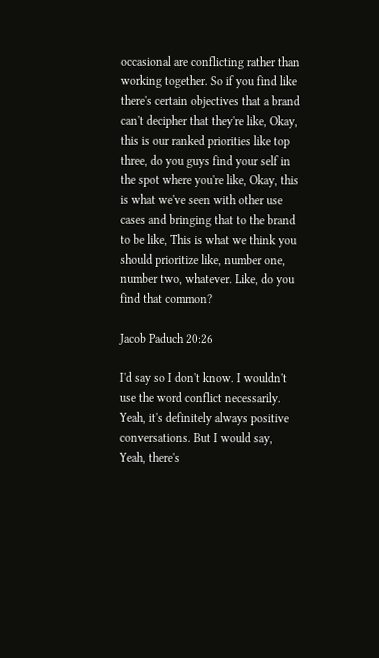occasional are conflicting rather than working together. So if you find like there's certain objectives that a brand can't decipher that they're like, Okay, this is our ranked priorities like top three, do you guys find your self in the spot where you're like, Okay, this is what we've seen with other use cases and bringing that to the brand to be like, This is what we think you should prioritize like, number one, number two, whatever. Like, do you find that common?

Jacob Paduch 20:26

I'd say so I don't know. I wouldn't use the word conflict necessarily. Yeah, it's definitely always positive conversations. But I would say, Yeah, there's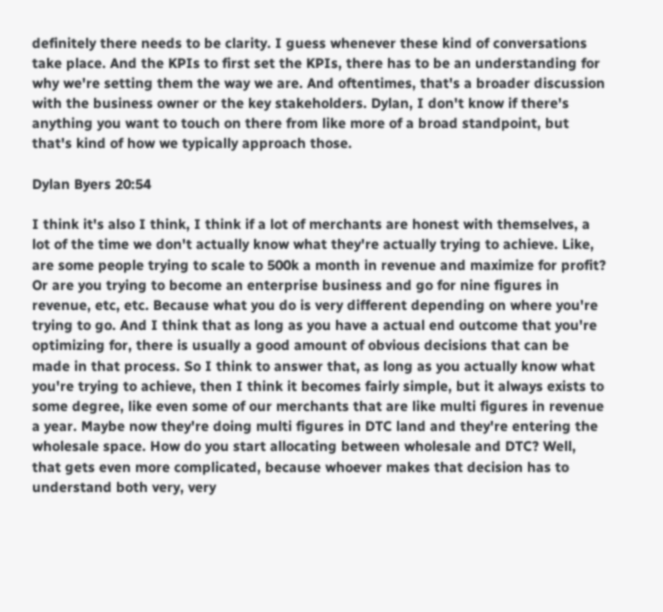definitely there needs to be clarity. I guess whenever these kind of conversations take place. And the KPIs to first set the KPIs, there has to be an understanding for why we're setting them the way we are. And oftentimes, that's a broader discussion with the business owner or the key stakeholders. Dylan, I don't know if there's anything you want to touch on there from like more of a broad standpoint, but that's kind of how we typically approach those.

Dylan Byers 20:54

I think it's also I think, I think if a lot of merchants are honest with themselves, a lot of the time we don't actually know what they're actually trying to achieve. Like, are some people trying to scale to 500k a month in revenue and maximize for profit? Or are you trying to become an enterprise business and go for nine figures in revenue, etc, etc. Because what you do is very different depending on where you're trying to go. And I think that as long as you have a actual end outcome that you're optimizing for, there is usually a good amount of obvious decisions that can be made in that process. So I think to answer that, as long as you actually know what you're trying to achieve, then I think it becomes fairly simple, but it always exists to some degree, like even some of our merchants that are like multi figures in revenue a year. Maybe now they're doing multi figures in DTC land and they're entering the wholesale space. How do you start allocating between wholesale and DTC? Well, that gets even more complicated, because whoever makes that decision has to understand both very, very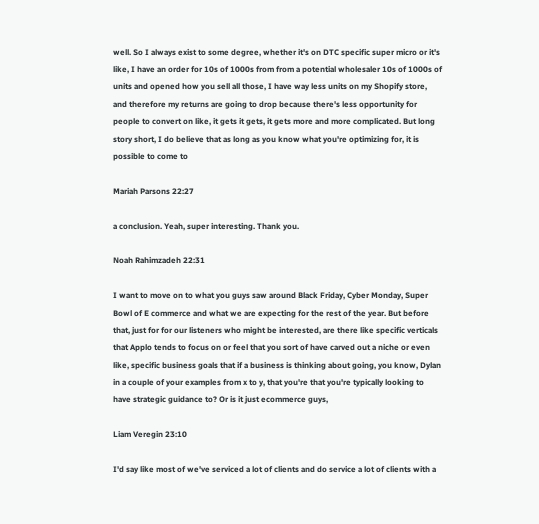well. So I always exist to some degree, whether it's on DTC specific super micro or it's like, I have an order for 10s of 1000s from from a potential wholesaler 10s of 1000s of units and opened how you sell all those, I have way less units on my Shopify store, and therefore my returns are going to drop because there's less opportunity for people to convert on like, it gets it gets, it gets more and more complicated. But long story short, I do believe that as long as you know what you're optimizing for, it is possible to come to

Mariah Parsons 22:27

a conclusion. Yeah, super interesting. Thank you.

Noah Rahimzadeh 22:31

I want to move on to what you guys saw around Black Friday, Cyber Monday, Super Bowl of E commerce and what we are expecting for the rest of the year. But before that, just for for our listeners who might be interested, are there like specific verticals that Applo tends to focus on or feel that you sort of have carved out a niche or even like, specific business goals that if a business is thinking about going, you know, Dylan in a couple of your examples from x to y, that you're that you're typically looking to have strategic guidance to? Or is it just ecommerce guys,

Liam Veregin 23:10

I'd say like most of we've serviced a lot of clients and do service a lot of clients with a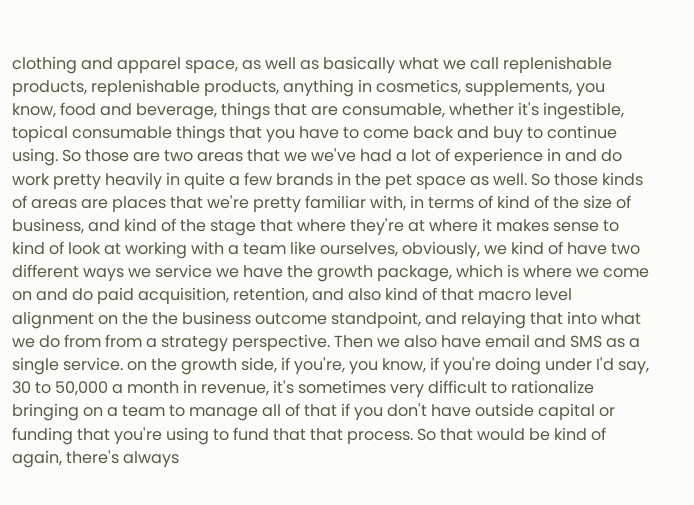clothing and apparel space, as well as basically what we call replenishable products, replenishable products, anything in cosmetics, supplements, you know, food and beverage, things that are consumable, whether it's ingestible, topical consumable things that you have to come back and buy to continue using. So those are two areas that we we've had a lot of experience in and do work pretty heavily in quite a few brands in the pet space as well. So those kinds of areas are places that we're pretty familiar with, in terms of kind of the size of business, and kind of the stage that where they're at where it makes sense to kind of look at working with a team like ourselves, obviously, we kind of have two different ways we service we have the growth package, which is where we come on and do paid acquisition, retention, and also kind of that macro level alignment on the the business outcome standpoint, and relaying that into what we do from from a strategy perspective. Then we also have email and SMS as a single service. on the growth side, if you're, you know, if you're doing under I'd say, 30 to 50,000 a month in revenue, it's sometimes very difficult to rationalize bringing on a team to manage all of that if you don't have outside capital or funding that you're using to fund that that process. So that would be kind of again, there's always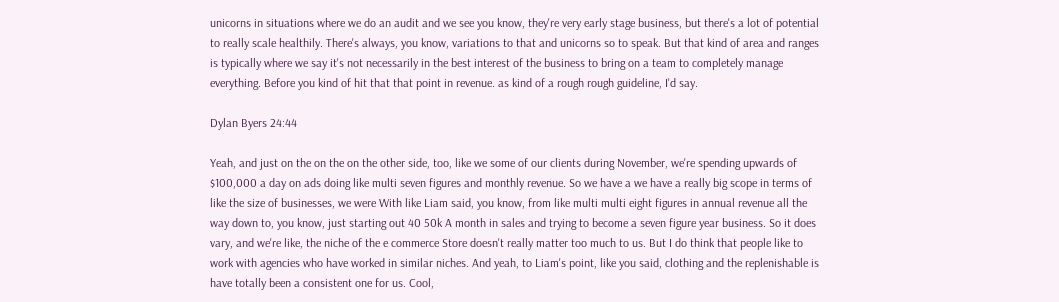unicorns in situations where we do an audit and we see you know, they're very early stage business, but there's a lot of potential to really scale healthily. There's always, you know, variations to that and unicorns so to speak. But that kind of area and ranges is typically where we say it's not necessarily in the best interest of the business to bring on a team to completely manage everything. Before you kind of hit that that point in revenue. as kind of a rough rough guideline, I'd say.

Dylan Byers 24:44

Yeah, and just on the on the on the other side, too, like we some of our clients during November, we're spending upwards of $100,000 a day on ads doing like multi seven figures and monthly revenue. So we have a we have a really big scope in terms of like the size of businesses, we were With like Liam said, you know, from like multi multi eight figures in annual revenue all the way down to, you know, just starting out 40 50k A month in sales and trying to become a seven figure year business. So it does vary, and we're like, the niche of the e commerce Store doesn't really matter too much to us. But I do think that people like to work with agencies who have worked in similar niches. And yeah, to Liam's point, like you said, clothing and the replenishable is have totally been a consistent one for us. Cool,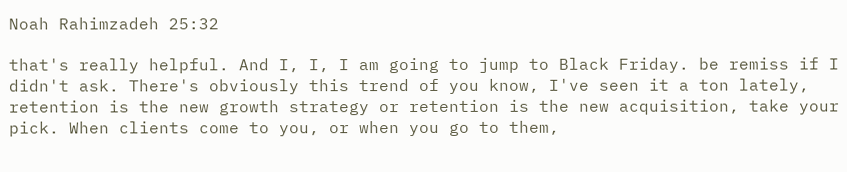Noah Rahimzadeh 25:32

that's really helpful. And I, I, I am going to jump to Black Friday. be remiss if I didn't ask. There's obviously this trend of you know, I've seen it a ton lately, retention is the new growth strategy or retention is the new acquisition, take your pick. When clients come to you, or when you go to them,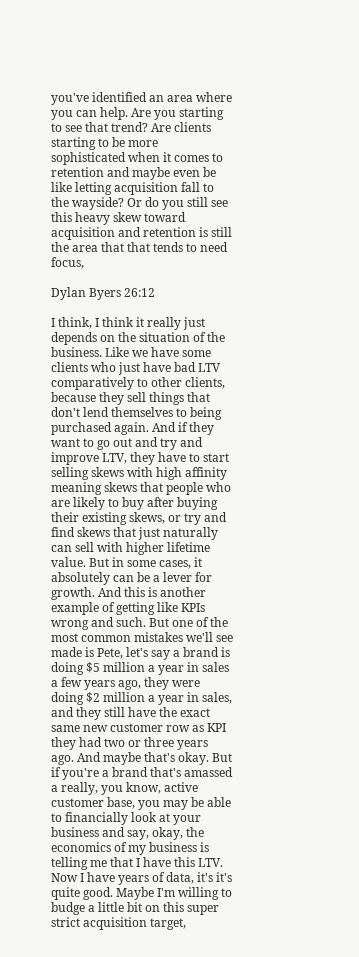you've identified an area where you can help. Are you starting to see that trend? Are clients starting to be more sophisticated when it comes to retention and maybe even be like letting acquisition fall to the wayside? Or do you still see this heavy skew toward acquisition and retention is still the area that that tends to need focus,

Dylan Byers 26:12

I think, I think it really just depends on the situation of the business. Like we have some clients who just have bad LTV comparatively to other clients, because they sell things that don't lend themselves to being purchased again. And if they want to go out and try and improve LTV, they have to start selling skews with high affinity meaning skews that people who are likely to buy after buying their existing skews, or try and find skews that just naturally can sell with higher lifetime value. But in some cases, it absolutely can be a lever for growth. And this is another example of getting like KPIs wrong and such. But one of the most common mistakes we'll see made is Pete, let's say a brand is doing $5 million a year in sales a few years ago, they were doing $2 million a year in sales, and they still have the exact same new customer row as KPI they had two or three years ago. And maybe that's okay. But if you're a brand that's amassed a really, you know, active customer base, you may be able to financially look at your business and say, okay, the economics of my business is telling me that I have this LTV. Now I have years of data, it's it's quite good. Maybe I'm willing to budge a little bit on this super strict acquisition target,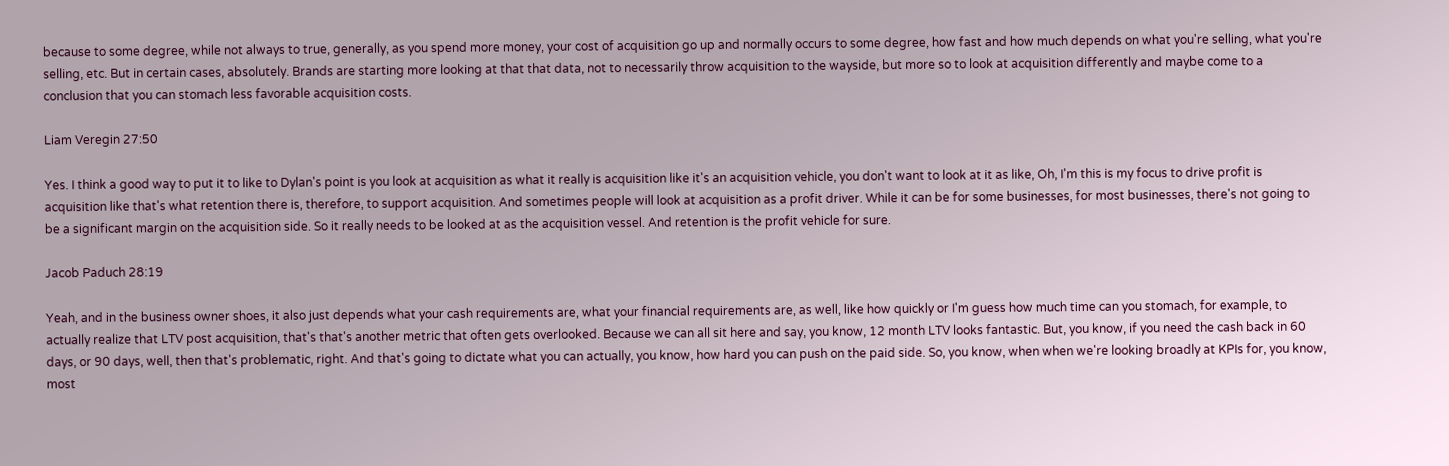because to some degree, while not always to true, generally, as you spend more money, your cost of acquisition go up and normally occurs to some degree, how fast and how much depends on what you're selling, what you're selling, etc. But in certain cases, absolutely. Brands are starting more looking at that that data, not to necessarily throw acquisition to the wayside, but more so to look at acquisition differently and maybe come to a conclusion that you can stomach less favorable acquisition costs.

Liam Veregin 27:50

Yes. I think a good way to put it to like to Dylan's point is you look at acquisition as what it really is acquisition like it's an acquisition vehicle, you don't want to look at it as like, Oh, I'm this is my focus to drive profit is acquisition like that's what retention there is, therefore, to support acquisition. And sometimes people will look at acquisition as a profit driver. While it can be for some businesses, for most businesses, there's not going to be a significant margin on the acquisition side. So it really needs to be looked at as the acquisition vessel. And retention is the profit vehicle for sure.

Jacob Paduch 28:19

Yeah, and in the business owner shoes, it also just depends what your cash requirements are, what your financial requirements are, as well, like how quickly or I'm guess how much time can you stomach, for example, to actually realize that LTV post acquisition, that's that's another metric that often gets overlooked. Because we can all sit here and say, you know, 12 month LTV looks fantastic. But, you know, if you need the cash back in 60 days, or 90 days, well, then that's problematic, right. And that's going to dictate what you can actually, you know, how hard you can push on the paid side. So, you know, when when we're looking broadly at KPIs for, you know, most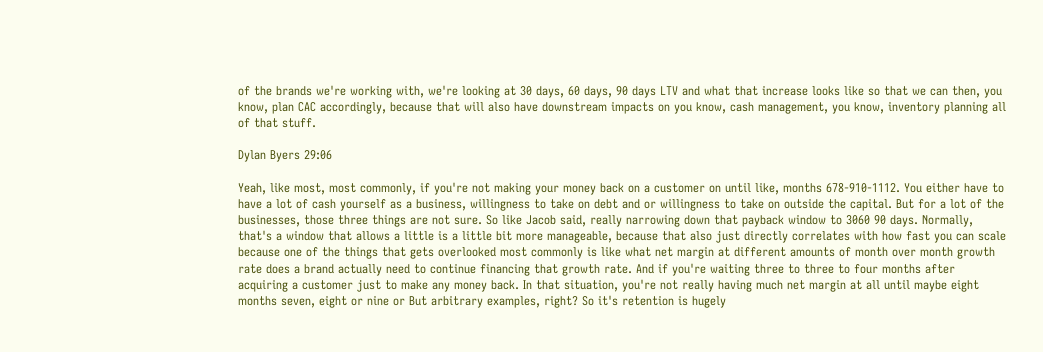of the brands we're working with, we're looking at 30 days, 60 days, 90 days LTV and what that increase looks like so that we can then, you know, plan CAC accordingly, because that will also have downstream impacts on you know, cash management, you know, inventory planning all of that stuff.

Dylan Byers 29:06

Yeah, like most, most commonly, if you're not making your money back on a customer on until like, months 678-910-1112. You either have to have a lot of cash yourself as a business, willingness to take on debt and or willingness to take on outside the capital. But for a lot of the businesses, those three things are not sure. So like Jacob said, really narrowing down that payback window to 3060 90 days. Normally, that's a window that allows a little is a little bit more manageable, because that also just directly correlates with how fast you can scale because one of the things that gets overlooked most commonly is like what net margin at different amounts of month over month growth rate does a brand actually need to continue financing that growth rate. And if you're waiting three to three to four months after acquiring a customer just to make any money back. In that situation, you're not really having much net margin at all until maybe eight months seven, eight or nine or But arbitrary examples, right? So it's retention is hugely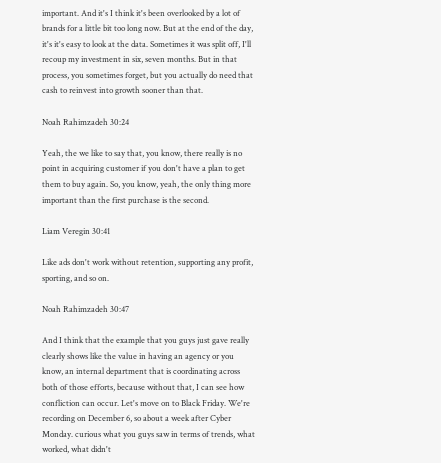important. And it's I think it's been overlooked by a lot of brands for a little bit too long now. But at the end of the day, it's it's easy to look at the data. Sometimes it was split off, I'll recoup my investment in six, seven months. But in that process, you sometimes forget, but you actually do need that cash to reinvest into growth sooner than that.

Noah Rahimzadeh 30:24

Yeah, the we like to say that, you know, there really is no point in acquiring customer if you don't have a plan to get them to buy again. So, you know, yeah, the only thing more important than the first purchase is the second.

Liam Veregin 30:41

Like ads don't work without retention, supporting any profit, sporting, and so on.

Noah Rahimzadeh 30:47

And I think that the example that you guys just gave really clearly shows like the value in having an agency or you know, an internal department that is coordinating across both of those efforts, because without that, I can see how confliction can occur. Let's move on to Black Friday. We're recording on December 6, so about a week after Cyber Monday. curious what you guys saw in terms of trends, what worked, what didn't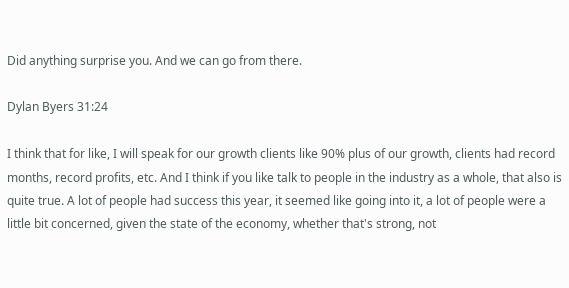Did anything surprise you. And we can go from there.

Dylan Byers 31:24

I think that for like, I will speak for our growth clients like 90% plus of our growth, clients had record months, record profits, etc. And I think if you like talk to people in the industry as a whole, that also is quite true. A lot of people had success this year, it seemed like going into it, a lot of people were a little bit concerned, given the state of the economy, whether that's strong, not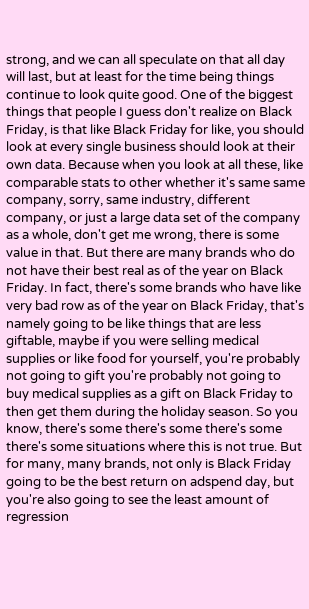strong, and we can all speculate on that all day will last, but at least for the time being things continue to look quite good. One of the biggest things that people I guess don't realize on Black Friday, is that like Black Friday for like, you should look at every single business should look at their own data. Because when you look at all these, like comparable stats to other whether it's same same company, sorry, same industry, different company, or just a large data set of the company as a whole, don't get me wrong, there is some value in that. But there are many brands who do not have their best real as of the year on Black Friday. In fact, there's some brands who have like very bad row as of the year on Black Friday, that's namely going to be like things that are less giftable, maybe if you were selling medical supplies or like food for yourself, you're probably not going to gift you're probably not going to buy medical supplies as a gift on Black Friday to then get them during the holiday season. So you know, there's some there's some there's some there's some situations where this is not true. But for many, many brands, not only is Black Friday going to be the best return on adspend day, but you're also going to see the least amount of regression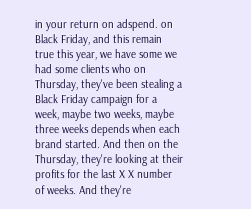in your return on adspend. on Black Friday, and this remain true this year, we have some we had some clients who on Thursday, they've been stealing a Black Friday campaign for a week, maybe two weeks, maybe three weeks depends when each brand started. And then on the Thursday, they're looking at their profits for the last X X number of weeks. And they're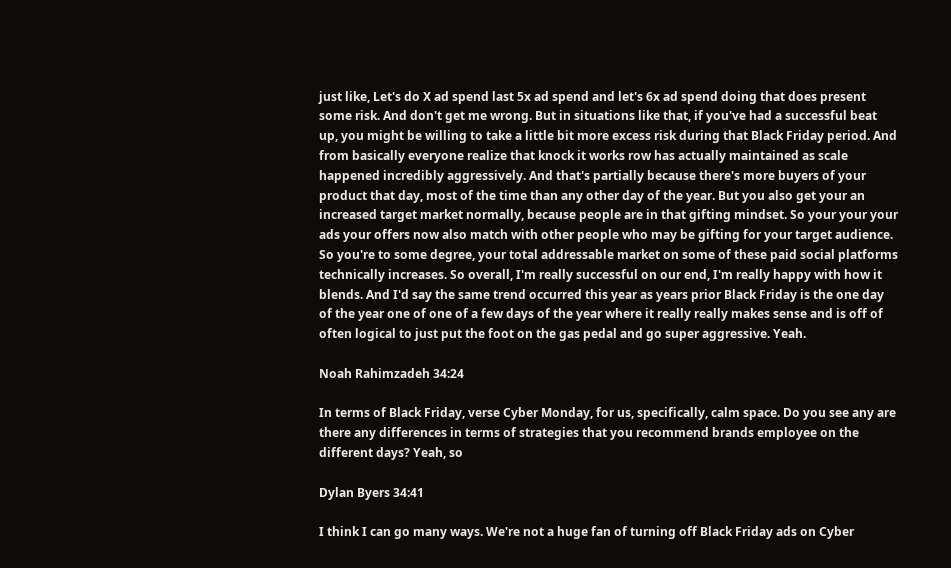just like, Let's do X ad spend last 5x ad spend and let's 6x ad spend doing that does present some risk. And don't get me wrong. But in situations like that, if you've had a successful beat up, you might be willing to take a little bit more excess risk during that Black Friday period. And from basically everyone realize that knock it works row has actually maintained as scale happened incredibly aggressively. And that's partially because there's more buyers of your product that day, most of the time than any other day of the year. But you also get your an increased target market normally, because people are in that gifting mindset. So your your your ads your offers now also match with other people who may be gifting for your target audience. So you're to some degree, your total addressable market on some of these paid social platforms technically increases. So overall, I'm really successful on our end, I'm really happy with how it blends. And I'd say the same trend occurred this year as years prior Black Friday is the one day of the year one of one of a few days of the year where it really really makes sense and is off of often logical to just put the foot on the gas pedal and go super aggressive. Yeah.

Noah Rahimzadeh 34:24

In terms of Black Friday, verse Cyber Monday, for us, specifically, calm space. Do you see any are there any differences in terms of strategies that you recommend brands employee on the different days? Yeah, so

Dylan Byers 34:41

I think I can go many ways. We're not a huge fan of turning off Black Friday ads on Cyber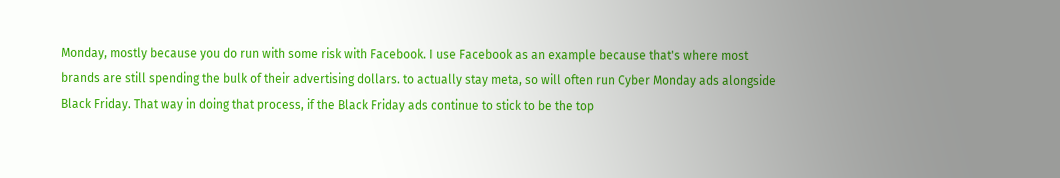Monday, mostly because you do run with some risk with Facebook. I use Facebook as an example because that's where most brands are still spending the bulk of their advertising dollars. to actually stay meta, so will often run Cyber Monday ads alongside Black Friday. That way in doing that process, if the Black Friday ads continue to stick to be the top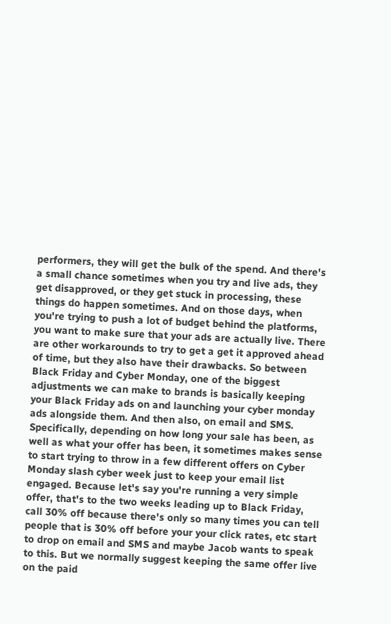performers, they will get the bulk of the spend. And there's a small chance sometimes when you try and live ads, they get disapproved, or they get stuck in processing, these things do happen sometimes. And on those days, when you're trying to push a lot of budget behind the platforms, you want to make sure that your ads are actually live. There are other workarounds to try to get a get it approved ahead of time, but they also have their drawbacks. So between Black Friday and Cyber Monday, one of the biggest adjustments we can make to brands is basically keeping your Black Friday ads on and launching your cyber monday ads alongside them. And then also, on email and SMS. Specifically, depending on how long your sale has been, as well as what your offer has been, it sometimes makes sense to start trying to throw in a few different offers on Cyber Monday slash cyber week just to keep your email list engaged. Because let's say you're running a very simple offer, that's to the two weeks leading up to Black Friday, call 30% off because there's only so many times you can tell people that is 30% off before your your click rates, etc start to drop on email and SMS and maybe Jacob wants to speak to this. But we normally suggest keeping the same offer live on the paid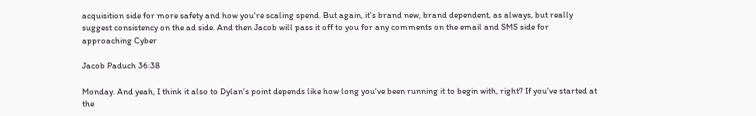acquisition side for more safety and how you're scaling spend. But again, it's brand new, brand dependent, as always, but really suggest consistency on the ad side. And then Jacob will pass it off to you for any comments on the email and SMS side for approaching Cyber

Jacob Paduch 36:38

Monday. And yeah, I think it also to Dylan's point depends like how long you've been running it to begin with, right? If you've started at the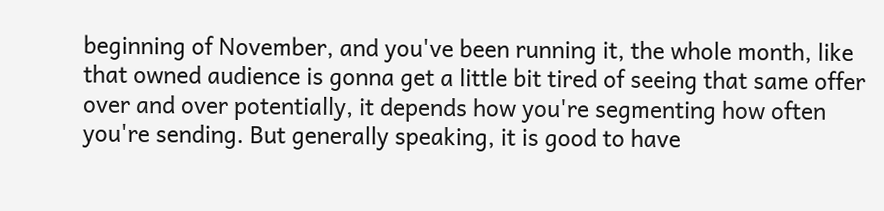beginning of November, and you've been running it, the whole month, like that owned audience is gonna get a little bit tired of seeing that same offer over and over potentially, it depends how you're segmenting how often you're sending. But generally speaking, it is good to have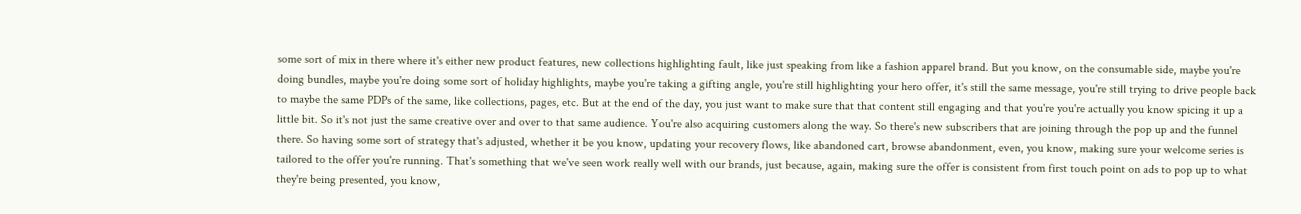some sort of mix in there where it's either new product features, new collections highlighting fault, like just speaking from like a fashion apparel brand. But you know, on the consumable side, maybe you're doing bundles, maybe you're doing some sort of holiday highlights, maybe you're taking a gifting angle, you're still highlighting your hero offer, it's still the same message, you're still trying to drive people back to maybe the same PDPs of the same, like collections, pages, etc. But at the end of the day, you just want to make sure that that content still engaging and that you're you're actually you know spicing it up a little bit. So it's not just the same creative over and over to that same audience. You're also acquiring customers along the way. So there's new subscribers that are joining through the pop up and the funnel there. So having some sort of strategy that's adjusted, whether it be you know, updating your recovery flows, like abandoned cart, browse abandonment, even, you know, making sure your welcome series is tailored to the offer you're running. That's something that we've seen work really well with our brands, just because, again, making sure the offer is consistent from first touch point on ads to pop up to what they're being presented, you know,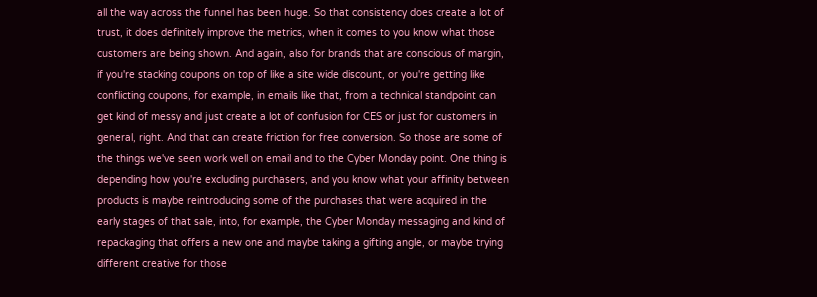all the way across the funnel has been huge. So that consistency does create a lot of trust, it does definitely improve the metrics, when it comes to you know what those customers are being shown. And again, also for brands that are conscious of margin, if you're stacking coupons on top of like a site wide discount, or you're getting like conflicting coupons, for example, in emails like that, from a technical standpoint can get kind of messy and just create a lot of confusion for CES or just for customers in general, right. And that can create friction for free conversion. So those are some of the things we've seen work well on email and to the Cyber Monday point. One thing is depending how you're excluding purchasers, and you know what your affinity between products is maybe reintroducing some of the purchases that were acquired in the early stages of that sale, into, for example, the Cyber Monday messaging and kind of repackaging that offers a new one and maybe taking a gifting angle, or maybe trying different creative for those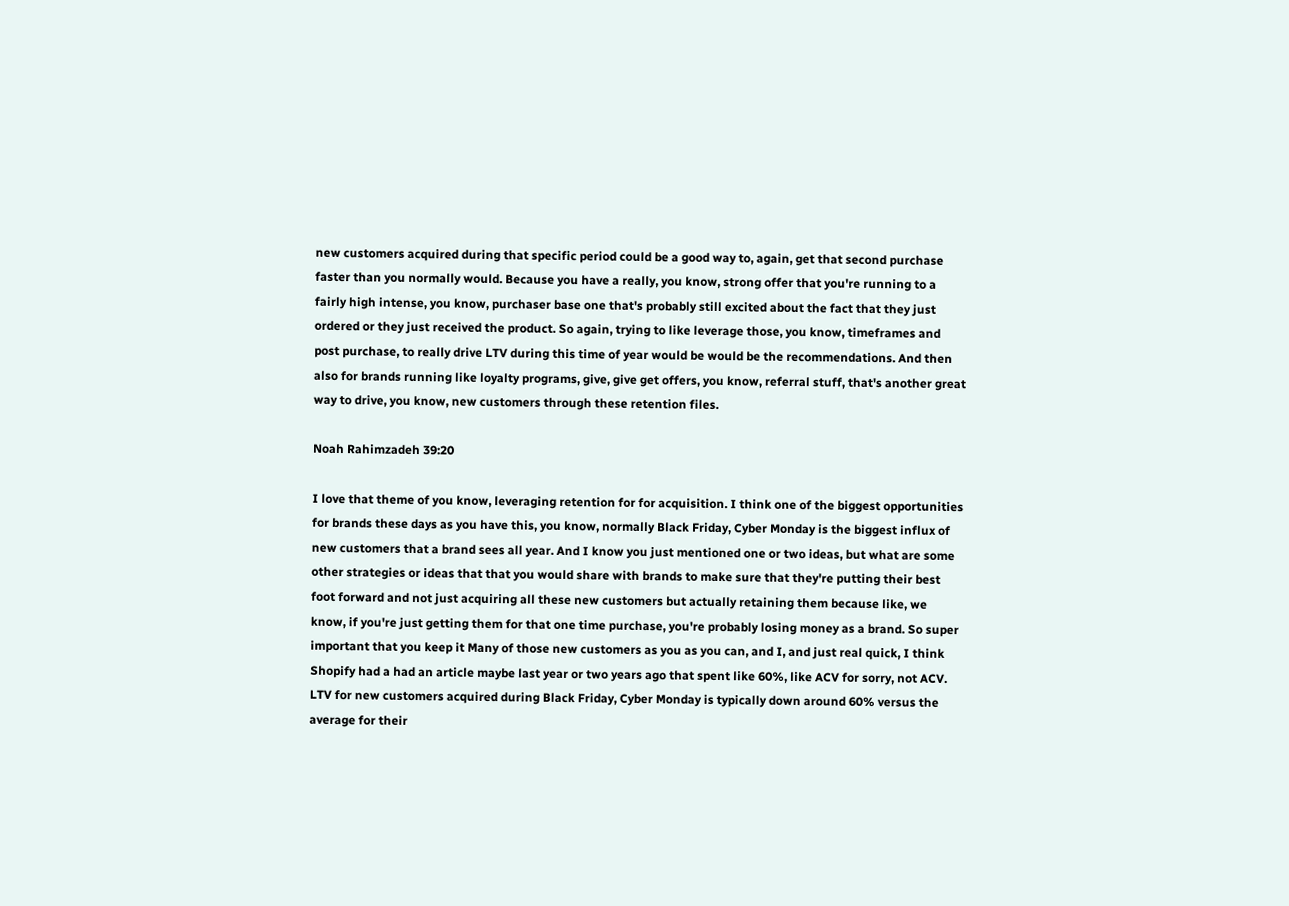new customers acquired during that specific period could be a good way to, again, get that second purchase faster than you normally would. Because you have a really, you know, strong offer that you're running to a fairly high intense, you know, purchaser base one that's probably still excited about the fact that they just ordered or they just received the product. So again, trying to like leverage those, you know, timeframes and post purchase, to really drive LTV during this time of year would be would be the recommendations. And then also for brands running like loyalty programs, give, give get offers, you know, referral stuff, that's another great way to drive, you know, new customers through these retention files.

Noah Rahimzadeh 39:20

I love that theme of you know, leveraging retention for for acquisition. I think one of the biggest opportunities for brands these days as you have this, you know, normally Black Friday, Cyber Monday is the biggest influx of new customers that a brand sees all year. And I know you just mentioned one or two ideas, but what are some other strategies or ideas that that you would share with brands to make sure that they're putting their best foot forward and not just acquiring all these new customers but actually retaining them because like, we know, if you're just getting them for that one time purchase, you're probably losing money as a brand. So super important that you keep it Many of those new customers as you as you can, and I, and just real quick, I think Shopify had a had an article maybe last year or two years ago that spent like 60%, like ACV for sorry, not ACV. LTV for new customers acquired during Black Friday, Cyber Monday is typically down around 60% versus the average for their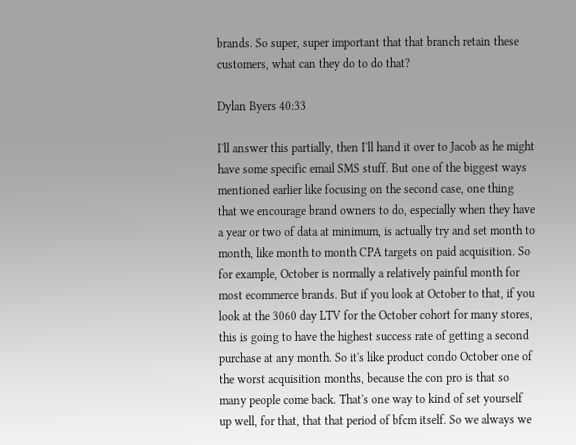brands. So super, super important that that branch retain these customers, what can they do to do that?

Dylan Byers 40:33

I'll answer this partially, then I'll hand it over to Jacob as he might have some specific email SMS stuff. But one of the biggest ways mentioned earlier like focusing on the second case, one thing that we encourage brand owners to do, especially when they have a year or two of data at minimum, is actually try and set month to month, like month to month CPA targets on paid acquisition. So for example, October is normally a relatively painful month for most ecommerce brands. But if you look at October to that, if you look at the 3060 day LTV for the October cohort for many stores, this is going to have the highest success rate of getting a second purchase at any month. So it's like product condo October one of the worst acquisition months, because the con pro is that so many people come back. That's one way to kind of set yourself up well, for that, that that period of bfcm itself. So we always we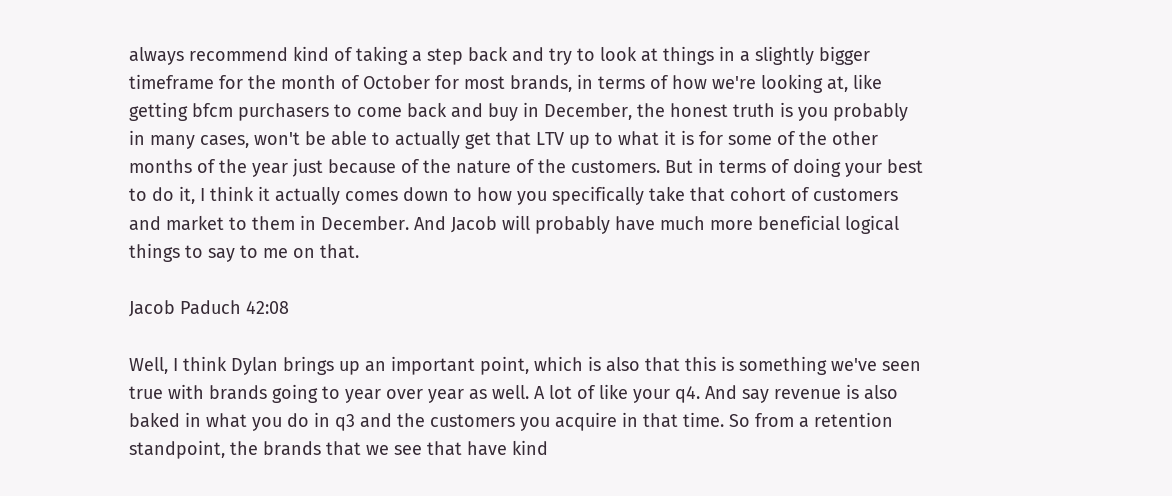always recommend kind of taking a step back and try to look at things in a slightly bigger timeframe for the month of October for most brands, in terms of how we're looking at, like getting bfcm purchasers to come back and buy in December, the honest truth is you probably in many cases, won't be able to actually get that LTV up to what it is for some of the other months of the year just because of the nature of the customers. But in terms of doing your best to do it, I think it actually comes down to how you specifically take that cohort of customers and market to them in December. And Jacob will probably have much more beneficial logical things to say to me on that.

Jacob Paduch 42:08

Well, I think Dylan brings up an important point, which is also that this is something we've seen true with brands going to year over year as well. A lot of like your q4. And say revenue is also baked in what you do in q3 and the customers you acquire in that time. So from a retention standpoint, the brands that we see that have kind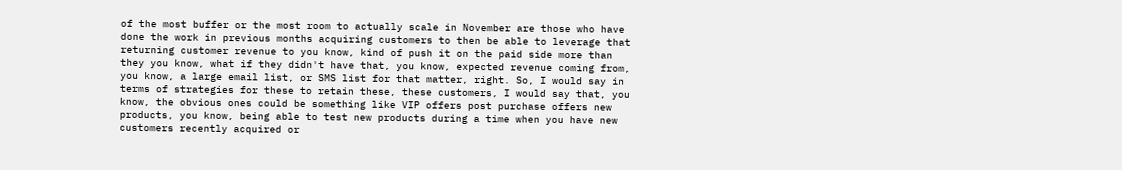of the most buffer or the most room to actually scale in November are those who have done the work in previous months acquiring customers to then be able to leverage that returning customer revenue to you know, kind of push it on the paid side more than they you know, what if they didn't have that, you know, expected revenue coming from, you know, a large email list, or SMS list for that matter, right. So, I would say in terms of strategies for these to retain these, these customers, I would say that, you know, the obvious ones could be something like VIP offers post purchase offers new products, you know, being able to test new products during a time when you have new customers recently acquired or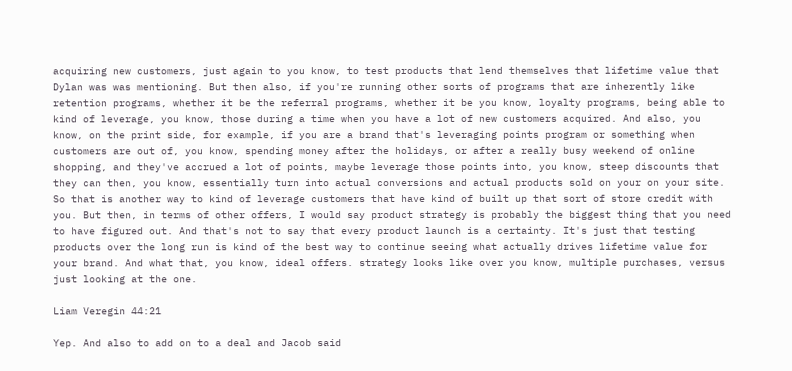acquiring new customers, just again to you know, to test products that lend themselves that lifetime value that Dylan was was mentioning. But then also, if you're running other sorts of programs that are inherently like retention programs, whether it be the referral programs, whether it be you know, loyalty programs, being able to kind of leverage, you know, those during a time when you have a lot of new customers acquired. And also, you know, on the print side, for example, if you are a brand that's leveraging points program or something when customers are out of, you know, spending money after the holidays, or after a really busy weekend of online shopping, and they've accrued a lot of points, maybe leverage those points into, you know, steep discounts that they can then, you know, essentially turn into actual conversions and actual products sold on your on your site. So that is another way to kind of leverage customers that have kind of built up that sort of store credit with you. But then, in terms of other offers, I would say product strategy is probably the biggest thing that you need to have figured out. And that's not to say that every product launch is a certainty. It's just that testing products over the long run is kind of the best way to continue seeing what actually drives lifetime value for your brand. And what that, you know, ideal offers. strategy looks like over you know, multiple purchases, versus just looking at the one.

Liam Veregin 44:21

Yep. And also to add on to a deal and Jacob said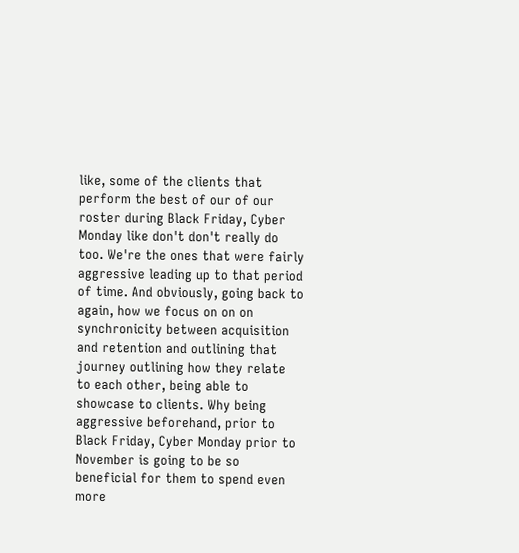like, some of the clients that perform the best of our of our roster during Black Friday, Cyber Monday like don't don't really do too. We're the ones that were fairly aggressive leading up to that period of time. And obviously, going back to again, how we focus on on on synchronicity between acquisition and retention and outlining that journey outlining how they relate to each other, being able to showcase to clients. Why being aggressive beforehand, prior to Black Friday, Cyber Monday prior to November is going to be so beneficial for them to spend even more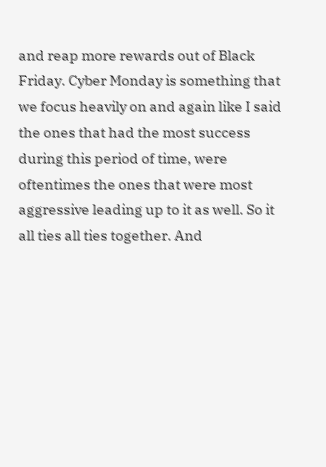and reap more rewards out of Black Friday. Cyber Monday is something that we focus heavily on and again like I said the ones that had the most success during this period of time, were oftentimes the ones that were most aggressive leading up to it as well. So it all ties all ties together. And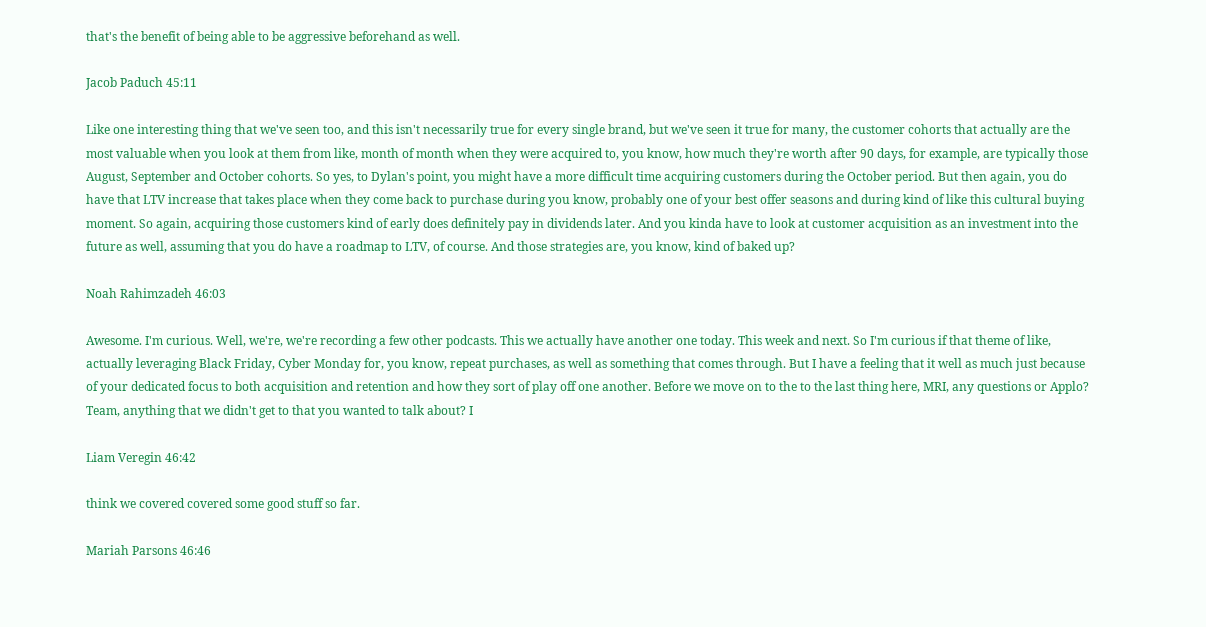that's the benefit of being able to be aggressive beforehand as well.

Jacob Paduch 45:11

Like one interesting thing that we've seen too, and this isn't necessarily true for every single brand, but we've seen it true for many, the customer cohorts that actually are the most valuable when you look at them from like, month of month when they were acquired to, you know, how much they're worth after 90 days, for example, are typically those August, September and October cohorts. So yes, to Dylan's point, you might have a more difficult time acquiring customers during the October period. But then again, you do have that LTV increase that takes place when they come back to purchase during you know, probably one of your best offer seasons and during kind of like this cultural buying moment. So again, acquiring those customers kind of early does definitely pay in dividends later. And you kinda have to look at customer acquisition as an investment into the future as well, assuming that you do have a roadmap to LTV, of course. And those strategies are, you know, kind of baked up?

Noah Rahimzadeh 46:03

Awesome. I'm curious. Well, we're, we're recording a few other podcasts. This we actually have another one today. This week and next. So I'm curious if that theme of like, actually leveraging Black Friday, Cyber Monday for, you know, repeat purchases, as well as something that comes through. But I have a feeling that it well as much just because of your dedicated focus to both acquisition and retention and how they sort of play off one another. Before we move on to the to the last thing here, MRI, any questions or Applo? Team, anything that we didn't get to that you wanted to talk about? I

Liam Veregin 46:42

think we covered covered some good stuff so far.

Mariah Parsons 46:46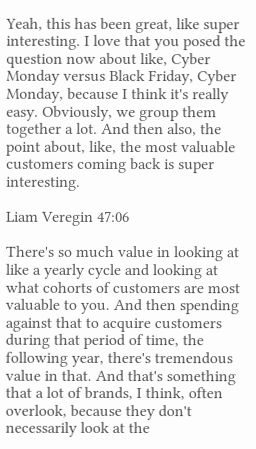Yeah, this has been great, like super interesting. I love that you posed the question now about like, Cyber Monday versus Black Friday, Cyber Monday, because I think it's really easy. Obviously, we group them together a lot. And then also, the point about, like, the most valuable customers coming back is super interesting.

Liam Veregin 47:06

There's so much value in looking at like a yearly cycle and looking at what cohorts of customers are most valuable to you. And then spending against that to acquire customers during that period of time, the following year, there's tremendous value in that. And that's something that a lot of brands, I think, often overlook, because they don't necessarily look at the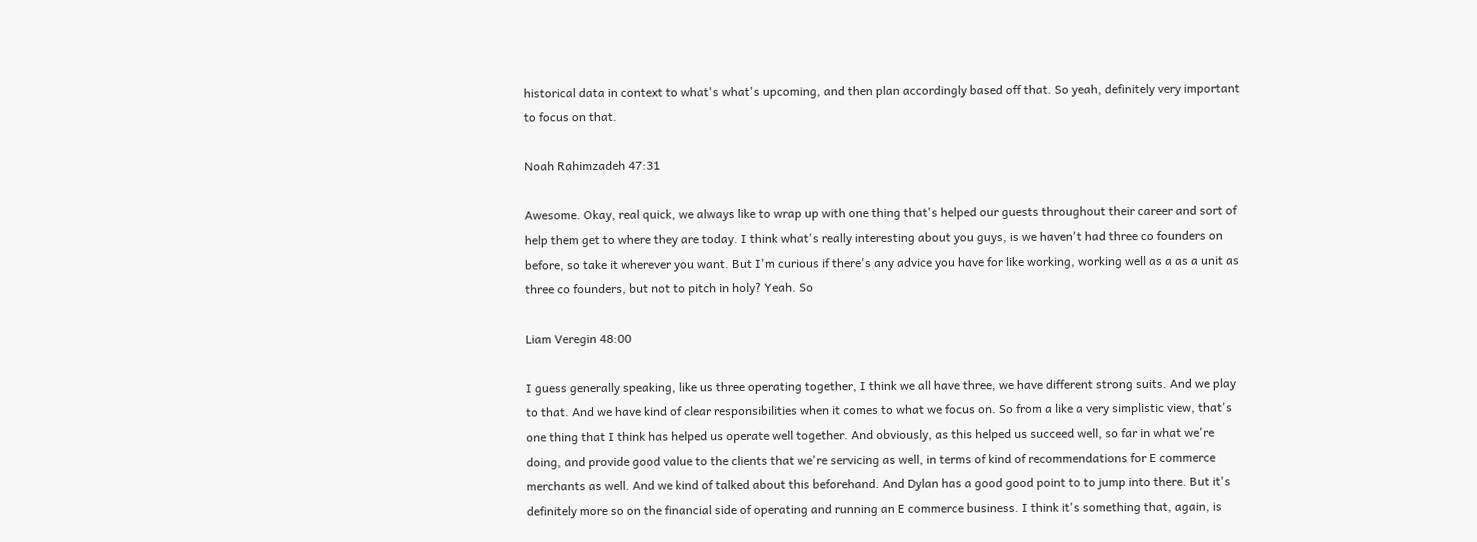historical data in context to what's what's upcoming, and then plan accordingly based off that. So yeah, definitely very important to focus on that.

Noah Rahimzadeh 47:31

Awesome. Okay, real quick, we always like to wrap up with one thing that's helped our guests throughout their career and sort of help them get to where they are today. I think what's really interesting about you guys, is we haven't had three co founders on before, so take it wherever you want. But I'm curious if there's any advice you have for like working, working well as a as a unit as three co founders, but not to pitch in holy? Yeah. So

Liam Veregin 48:00

I guess generally speaking, like us three operating together, I think we all have three, we have different strong suits. And we play to that. And we have kind of clear responsibilities when it comes to what we focus on. So from a like a very simplistic view, that's one thing that I think has helped us operate well together. And obviously, as this helped us succeed well, so far in what we're doing, and provide good value to the clients that we're servicing as well, in terms of kind of recommendations for E commerce merchants as well. And we kind of talked about this beforehand. And Dylan has a good good point to to jump into there. But it's definitely more so on the financial side of operating and running an E commerce business. I think it's something that, again, is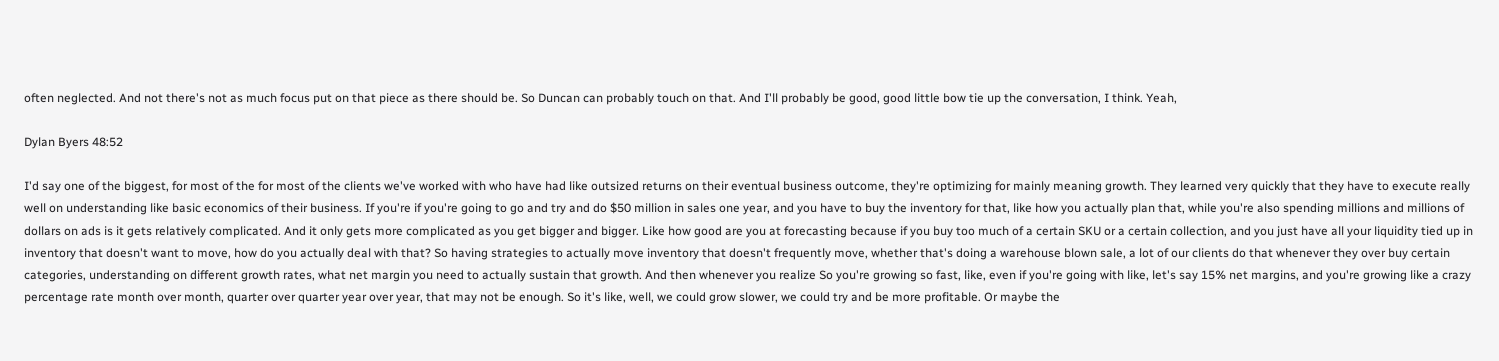often neglected. And not there's not as much focus put on that piece as there should be. So Duncan can probably touch on that. And I'll probably be good, good little bow tie up the conversation, I think. Yeah,

Dylan Byers 48:52

I'd say one of the biggest, for most of the for most of the clients we've worked with who have had like outsized returns on their eventual business outcome, they're optimizing for mainly meaning growth. They learned very quickly that they have to execute really well on understanding like basic economics of their business. If you're if you're going to go and try and do $50 million in sales one year, and you have to buy the inventory for that, like how you actually plan that, while you're also spending millions and millions of dollars on ads is it gets relatively complicated. And it only gets more complicated as you get bigger and bigger. Like how good are you at forecasting because if you buy too much of a certain SKU or a certain collection, and you just have all your liquidity tied up in inventory that doesn't want to move, how do you actually deal with that? So having strategies to actually move inventory that doesn't frequently move, whether that's doing a warehouse blown sale, a lot of our clients do that whenever they over buy certain categories, understanding on different growth rates, what net margin you need to actually sustain that growth. And then whenever you realize So you're growing so fast, like, even if you're going with like, let's say 15% net margins, and you're growing like a crazy percentage rate month over month, quarter over quarter year over year, that may not be enough. So it's like, well, we could grow slower, we could try and be more profitable. Or maybe the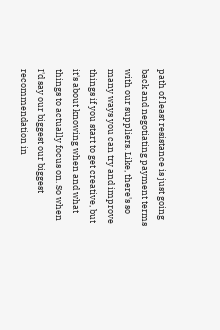path of least resistance is just going back and negotiating payment terms with our suppliers. Like, there's so many ways you can try and improve things if you start to get creative, but it's about knowing when and what things to actually focus on. So when I'd say our biggest our biggest recommendation in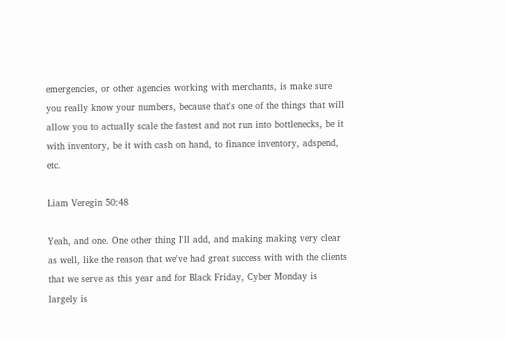emergencies, or other agencies working with merchants, is make sure you really know your numbers, because that's one of the things that will allow you to actually scale the fastest and not run into bottlenecks, be it with inventory, be it with cash on hand, to finance inventory, adspend, etc.

Liam Veregin 50:48

Yeah, and one. One other thing I'll add, and making making very clear as well, like the reason that we've had great success with with the clients that we serve as this year and for Black Friday, Cyber Monday is largely is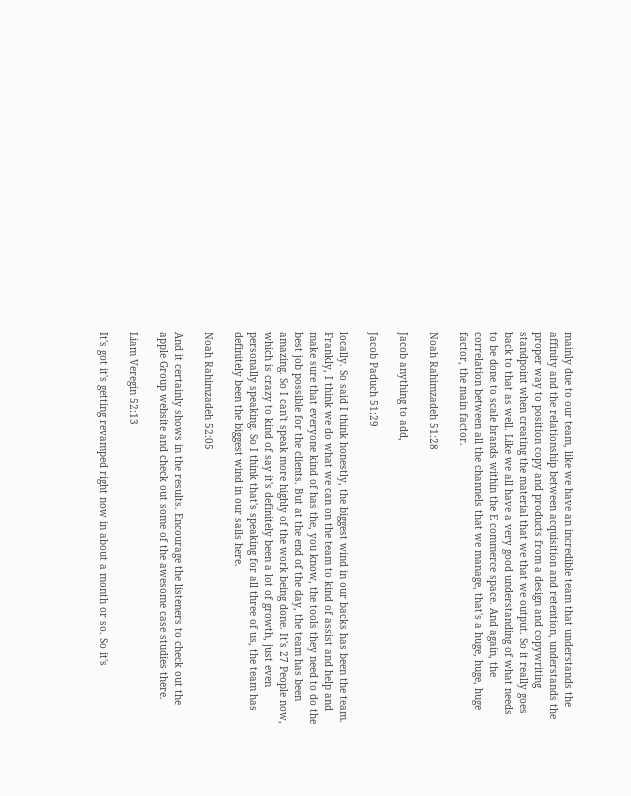mainly due to our team, like we have an incredible team that understands the affinity and the relationship between acquisition and retention, understands the proper way to position copy and products from a design and copywriting standpoint when creating the material that we that we output. So it really goes back to that as well. Like we all have a very good understanding of what needs to be done to scale brands within the E commerce space. And again, the correlation between all the channels that we manage, that's a huge, huge, huge factor, the main factor.

Noah Rahimzadeh 51:28

Jacob anything to add,

Jacob Paduch 51:29

locally. So said I think honestly, the biggest wind in our backs has been the team. Frankly, I think we do what we can on the team to kind of assist and help and make sure that everyone kind of has the, you know, the tools they need to do the best job possible for the clients. But at the end of the day, the team has been amazing. So I can't speak more highly of the work being done. It's 27 People now, which is crazy to kind of say it's definitely been a lot of growth, just even personally speaking. So I think that's speaking for all three of us, the team has definitely been the biggest wind in our sails here.

Noah Rahimzadeh 52:05

And it certainly shows in the results. Encourage the listeners to check out the apple Group website and check out some of the awesome case studies there.

Liam Veregin 52:13

It's got it's getting revamped right now in about a month or so. So it's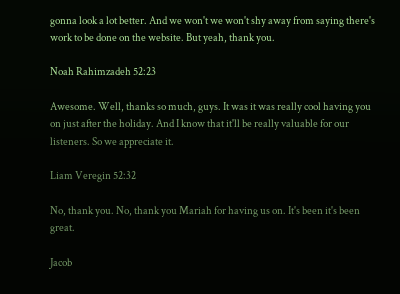gonna look a lot better. And we won't we won't shy away from saying there's work to be done on the website. But yeah, thank you.

Noah Rahimzadeh 52:23

Awesome. Well, thanks so much, guys. It was it was really cool having you on just after the holiday. And I know that it'll be really valuable for our listeners. So we appreciate it.

Liam Veregin 52:32

No, thank you. No, thank you Mariah for having us on. It's been it's been great.

Jacob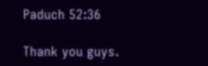Paduch 52:36

Thank you guys.